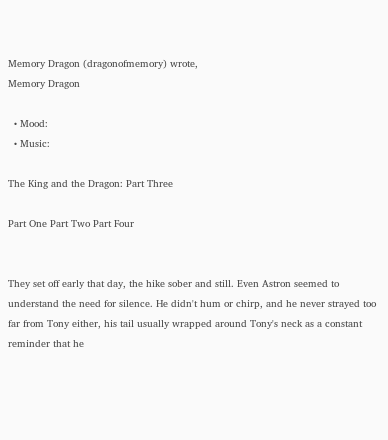Memory Dragon (dragonofmemory) wrote,
Memory Dragon

  • Mood:
  • Music:

The King and the Dragon: Part Three

Part One Part Two Part Four


They set off early that day, the hike sober and still. Even Astron seemed to understand the need for silence. He didn't hum or chirp, and he never strayed too far from Tony either, his tail usually wrapped around Tony's neck as a constant reminder that he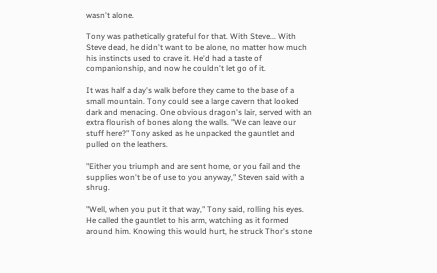wasn't alone.

Tony was pathetically grateful for that. With Steve... With Steve dead, he didn't want to be alone, no matter how much his instincts used to crave it. He'd had a taste of companionship, and now he couldn't let go of it.

It was half a day's walk before they came to the base of a small mountain. Tony could see a large cavern that looked dark and menacing. One obvious dragon's lair, served with an extra flourish of bones along the walls. "We can leave our stuff here?" Tony asked as he unpacked the gauntlet and pulled on the leathers.

"Either you triumph and are sent home, or you fail and the supplies won't be of use to you anyway," Steven said with a shrug.

"Well, when you put it that way," Tony said, rolling his eyes. He called the gauntlet to his arm, watching as it formed around him. Knowing this would hurt, he struck Thor's stone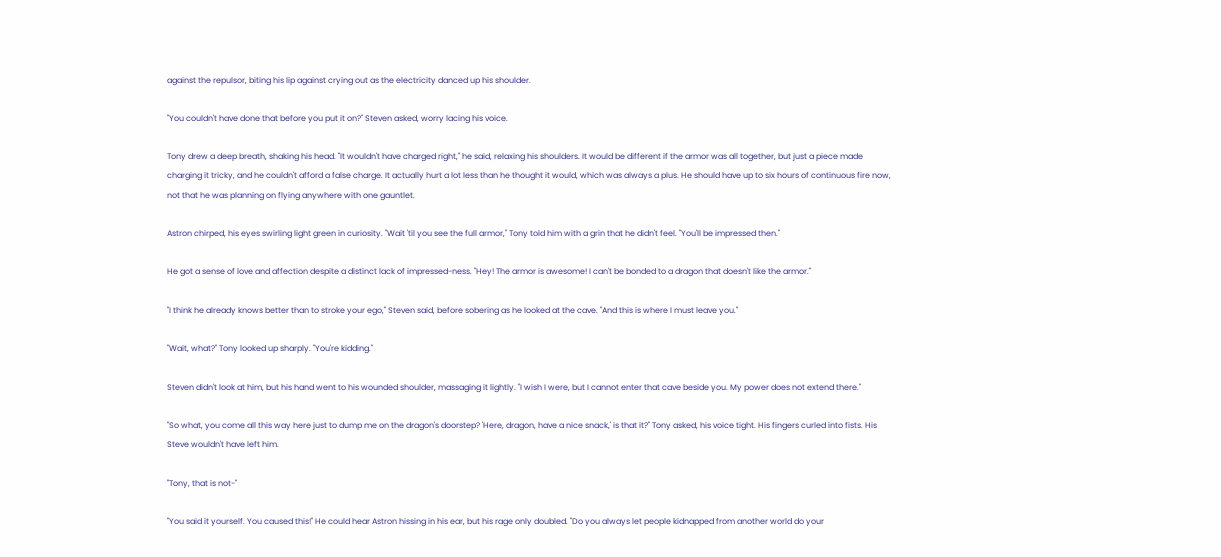against the repulsor, biting his lip against crying out as the electricity danced up his shoulder.

"You couldn't have done that before you put it on?" Steven asked, worry lacing his voice.

Tony drew a deep breath, shaking his head. "It wouldn't have charged right," he said, relaxing his shoulders. It would be different if the armor was all together, but just a piece made charging it tricky, and he couldn't afford a false charge. It actually hurt a lot less than he thought it would, which was always a plus. He should have up to six hours of continuous fire now, not that he was planning on flying anywhere with one gauntlet.

Astron chirped, his eyes swirling light green in curiosity. "Wait 'til you see the full armor," Tony told him with a grin that he didn't feel. "You'll be impressed then."

He got a sense of love and affection despite a distinct lack of impressed-ness. "Hey! The armor is awesome! I can't be bonded to a dragon that doesn't like the armor."

"I think he already knows better than to stroke your ego," Steven said, before sobering as he looked at the cave. "And this is where I must leave you."

"Wait, what?" Tony looked up sharply. "You're kidding."

Steven didn't look at him, but his hand went to his wounded shoulder, massaging it lightly. "I wish I were, but I cannot enter that cave beside you. My power does not extend there."

"So what, you come all this way here just to dump me on the dragon's doorstep? 'Here, dragon, have a nice snack,' is that it?" Tony asked, his voice tight. His fingers curled into fists. His Steve wouldn't have left him.

"Tony, that is not-"

"You said it yourself. You caused this!" He could hear Astron hissing in his ear, but his rage only doubled. "Do you always let people kidnapped from another world do your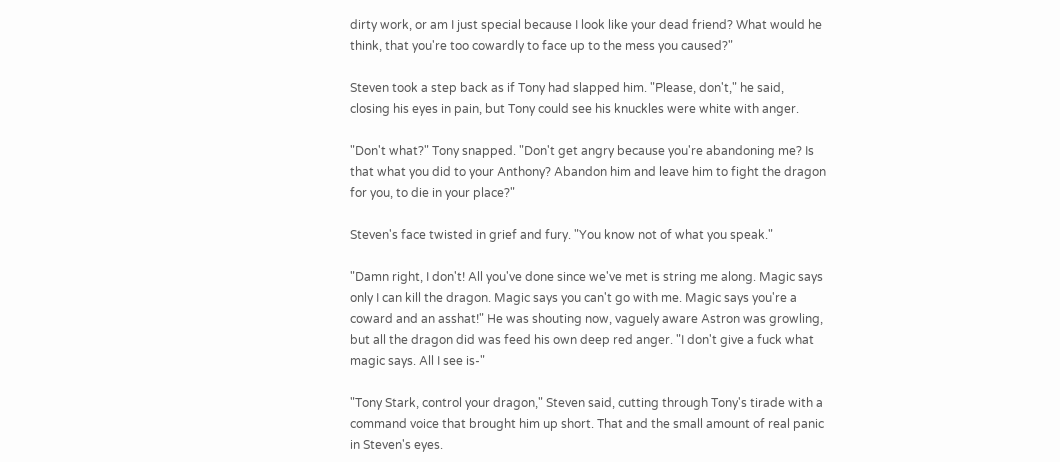dirty work, or am I just special because I look like your dead friend? What would he think, that you're too cowardly to face up to the mess you caused?"

Steven took a step back as if Tony had slapped him. "Please, don't," he said, closing his eyes in pain, but Tony could see his knuckles were white with anger.

"Don't what?" Tony snapped. "Don't get angry because you're abandoning me? Is that what you did to your Anthony? Abandon him and leave him to fight the dragon for you, to die in your place?"

Steven's face twisted in grief and fury. "You know not of what you speak."

"Damn right, I don't! All you've done since we've met is string me along. Magic says only I can kill the dragon. Magic says you can't go with me. Magic says you're a coward and an asshat!" He was shouting now, vaguely aware Astron was growling, but all the dragon did was feed his own deep red anger. "I don't give a fuck what magic says. All I see is-"

"Tony Stark, control your dragon," Steven said, cutting through Tony's tirade with a command voice that brought him up short. That and the small amount of real panic in Steven's eyes.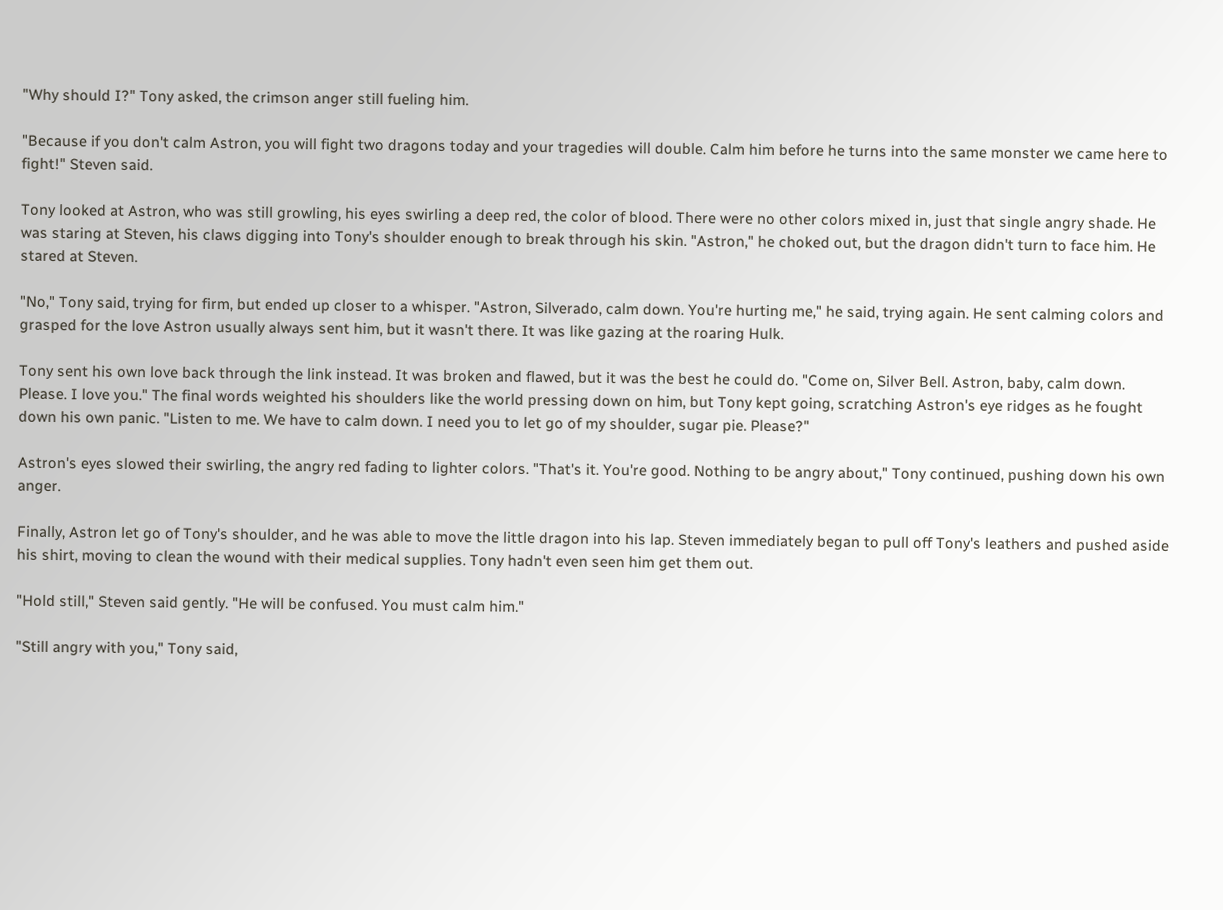"Why should I?" Tony asked, the crimson anger still fueling him.

"Because if you don't calm Astron, you will fight two dragons today and your tragedies will double. Calm him before he turns into the same monster we came here to fight!" Steven said.

Tony looked at Astron, who was still growling, his eyes swirling a deep red, the color of blood. There were no other colors mixed in, just that single angry shade. He was staring at Steven, his claws digging into Tony's shoulder enough to break through his skin. "Astron," he choked out, but the dragon didn't turn to face him. He stared at Steven.

"No," Tony said, trying for firm, but ended up closer to a whisper. "Astron, Silverado, calm down. You're hurting me," he said, trying again. He sent calming colors and grasped for the love Astron usually always sent him, but it wasn't there. It was like gazing at the roaring Hulk.

Tony sent his own love back through the link instead. It was broken and flawed, but it was the best he could do. "Come on, Silver Bell. Astron, baby, calm down. Please. I love you." The final words weighted his shoulders like the world pressing down on him, but Tony kept going, scratching Astron's eye ridges as he fought down his own panic. "Listen to me. We have to calm down. I need you to let go of my shoulder, sugar pie. Please?"

Astron's eyes slowed their swirling, the angry red fading to lighter colors. "That's it. You're good. Nothing to be angry about," Tony continued, pushing down his own anger.

Finally, Astron let go of Tony's shoulder, and he was able to move the little dragon into his lap. Steven immediately began to pull off Tony's leathers and pushed aside his shirt, moving to clean the wound with their medical supplies. Tony hadn't even seen him get them out.

"Hold still," Steven said gently. "He will be confused. You must calm him."

"Still angry with you," Tony said,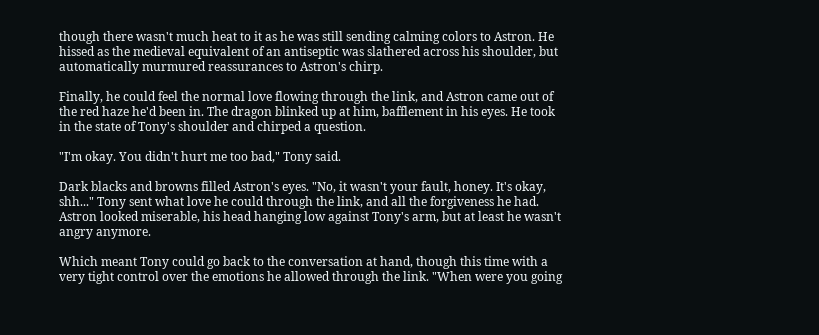though there wasn't much heat to it as he was still sending calming colors to Astron. He hissed as the medieval equivalent of an antiseptic was slathered across his shoulder, but automatically murmured reassurances to Astron's chirp.

Finally, he could feel the normal love flowing through the link, and Astron came out of the red haze he'd been in. The dragon blinked up at him, bafflement in his eyes. He took in the state of Tony's shoulder and chirped a question.

"I'm okay. You didn't hurt me too bad," Tony said.

Dark blacks and browns filled Astron's eyes. "No, it wasn't your fault, honey. It's okay, shh..." Tony sent what love he could through the link, and all the forgiveness he had. Astron looked miserable, his head hanging low against Tony's arm, but at least he wasn't angry anymore.

Which meant Tony could go back to the conversation at hand, though this time with a very tight control over the emotions he allowed through the link. "When were you going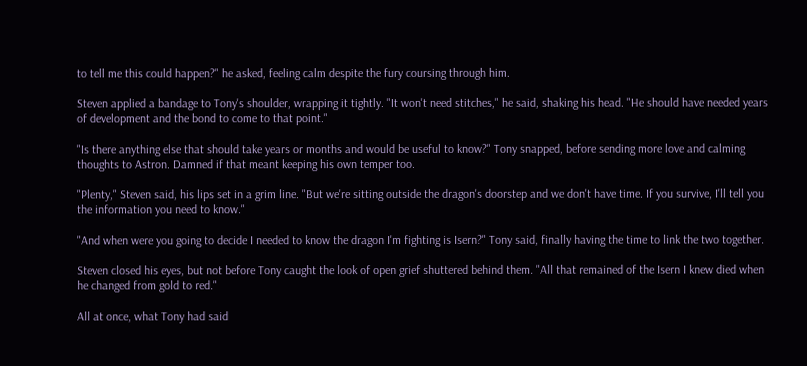to tell me this could happen?" he asked, feeling calm despite the fury coursing through him.

Steven applied a bandage to Tony's shoulder, wrapping it tightly. "It won't need stitches," he said, shaking his head. "He should have needed years of development and the bond to come to that point."

"Is there anything else that should take years or months and would be useful to know?" Tony snapped, before sending more love and calming thoughts to Astron. Damned if that meant keeping his own temper too.

"Plenty," Steven said, his lips set in a grim line. "But we're sitting outside the dragon's doorstep and we don't have time. If you survive, I'll tell you the information you need to know."

"And when were you going to decide I needed to know the dragon I'm fighting is Isern?" Tony said, finally having the time to link the two together.

Steven closed his eyes, but not before Tony caught the look of open grief shuttered behind them. "All that remained of the Isern I knew died when he changed from gold to red."

All at once, what Tony had said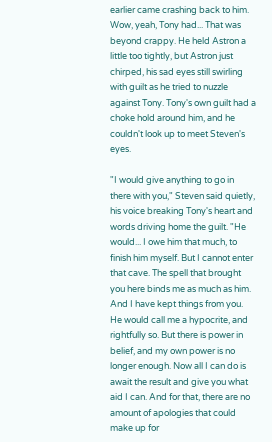earlier came crashing back to him. Wow, yeah, Tony had... That was beyond crappy. He held Astron a little too tightly, but Astron just chirped, his sad eyes still swirling with guilt as he tried to nuzzle against Tony. Tony's own guilt had a choke hold around him, and he couldn't look up to meet Steven's eyes.

"I would give anything to go in there with you," Steven said quietly, his voice breaking Tony's heart and words driving home the guilt. "He would... I owe him that much, to finish him myself. But I cannot enter that cave. The spell that brought you here binds me as much as him. And I have kept things from you. He would call me a hypocrite, and rightfully so. But there is power in belief, and my own power is no longer enough. Now all I can do is await the result and give you what aid I can. And for that, there are no amount of apologies that could make up for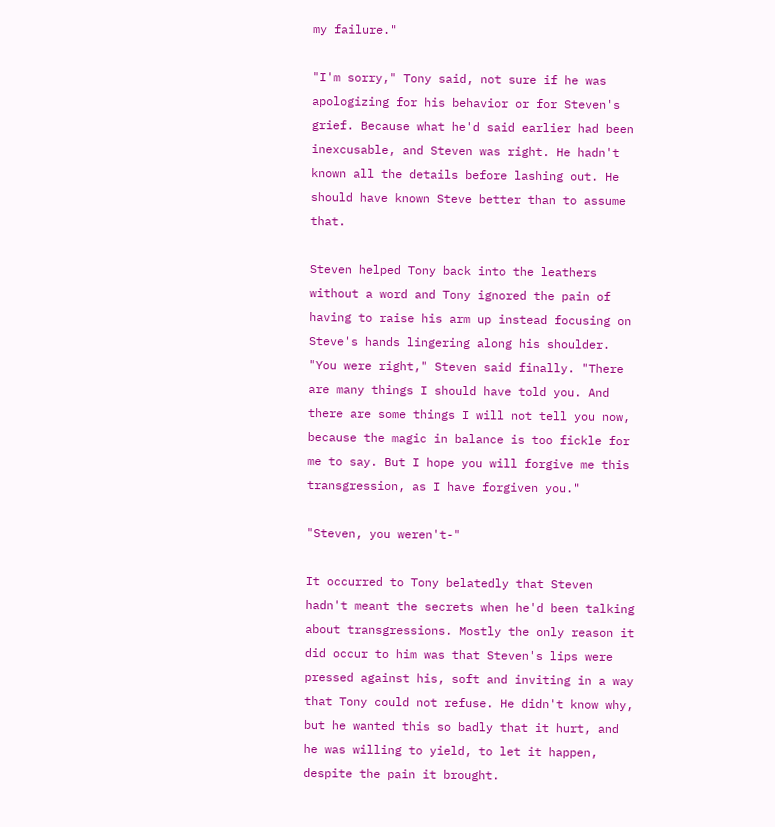my failure."

"I'm sorry," Tony said, not sure if he was apologizing for his behavior or for Steven's grief. Because what he'd said earlier had been inexcusable, and Steven was right. He hadn't known all the details before lashing out. He should have known Steve better than to assume that.

Steven helped Tony back into the leathers without a word and Tony ignored the pain of having to raise his arm up instead focusing on Steve's hands lingering along his shoulder. "You were right," Steven said finally. "There are many things I should have told you. And there are some things I will not tell you now, because the magic in balance is too fickle for me to say. But I hope you will forgive me this transgression, as I have forgiven you."

"Steven, you weren't-"

It occurred to Tony belatedly that Steven hadn't meant the secrets when he'd been talking about transgressions. Mostly the only reason it did occur to him was that Steven's lips were pressed against his, soft and inviting in a way that Tony could not refuse. He didn't know why, but he wanted this so badly that it hurt, and he was willing to yield, to let it happen, despite the pain it brought.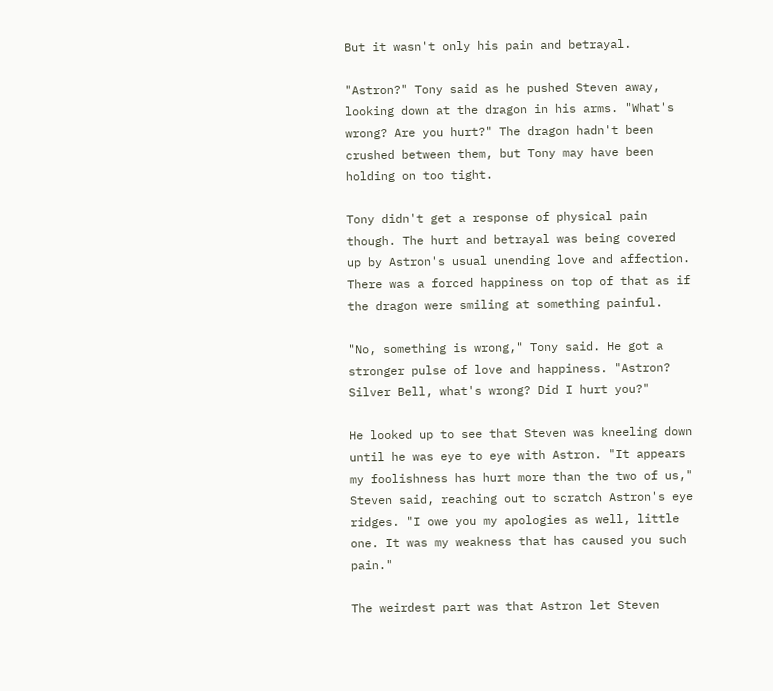But it wasn't only his pain and betrayal.

"Astron?" Tony said as he pushed Steven away, looking down at the dragon in his arms. "What's wrong? Are you hurt?" The dragon hadn't been crushed between them, but Tony may have been holding on too tight.

Tony didn't get a response of physical pain though. The hurt and betrayal was being covered up by Astron's usual unending love and affection. There was a forced happiness on top of that as if the dragon were smiling at something painful.

"No, something is wrong," Tony said. He got a stronger pulse of love and happiness. "Astron? Silver Bell, what's wrong? Did I hurt you?"

He looked up to see that Steven was kneeling down until he was eye to eye with Astron. "It appears my foolishness has hurt more than the two of us," Steven said, reaching out to scratch Astron's eye ridges. "I owe you my apologies as well, little one. It was my weakness that has caused you such pain."

The weirdest part was that Astron let Steven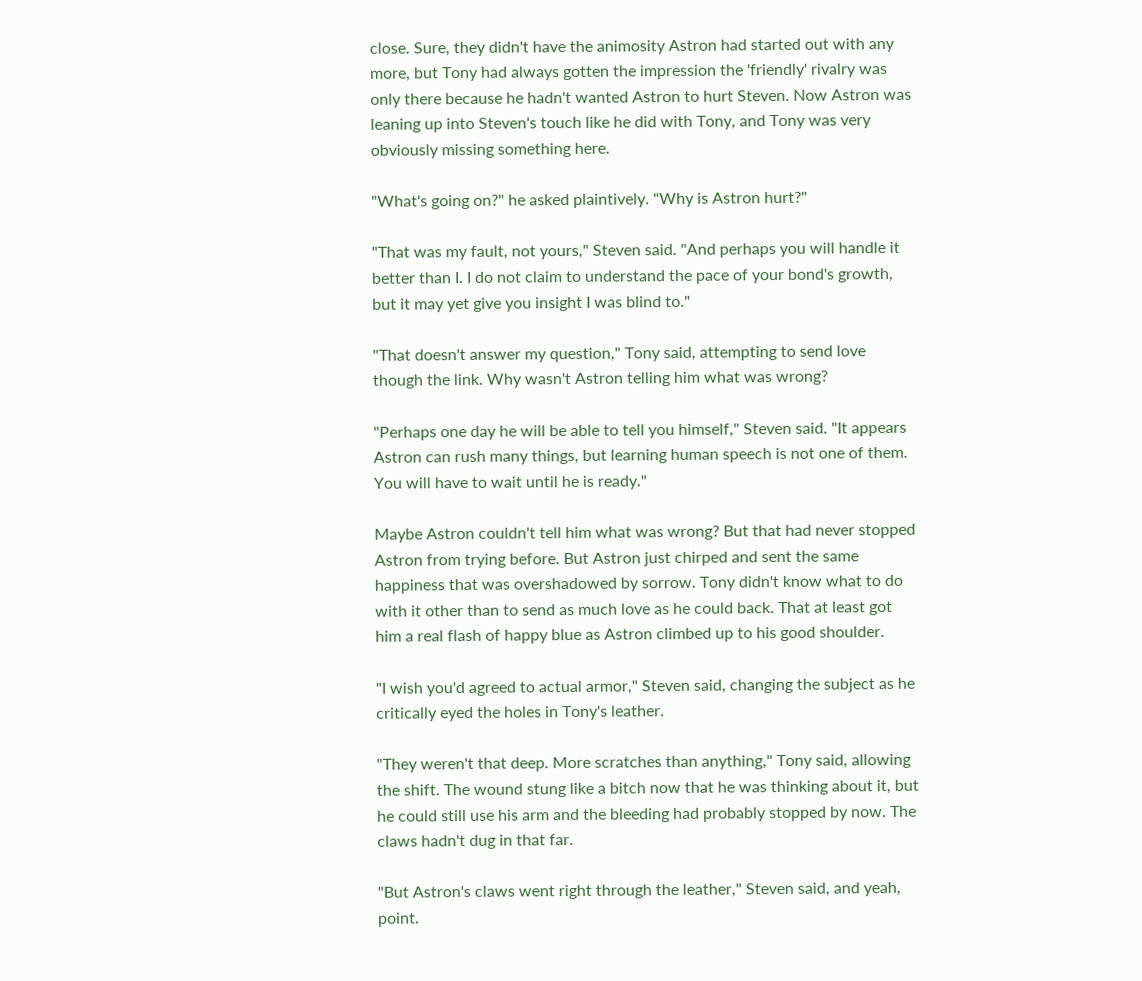close. Sure, they didn't have the animosity Astron had started out with any more, but Tony had always gotten the impression the 'friendly' rivalry was only there because he hadn't wanted Astron to hurt Steven. Now Astron was leaning up into Steven's touch like he did with Tony, and Tony was very obviously missing something here.

"What's going on?" he asked plaintively. "Why is Astron hurt?"

"That was my fault, not yours," Steven said. "And perhaps you will handle it better than I. I do not claim to understand the pace of your bond's growth, but it may yet give you insight I was blind to."

"That doesn't answer my question," Tony said, attempting to send love though the link. Why wasn't Astron telling him what was wrong?

"Perhaps one day he will be able to tell you himself," Steven said. "It appears Astron can rush many things, but learning human speech is not one of them. You will have to wait until he is ready."

Maybe Astron couldn't tell him what was wrong? But that had never stopped Astron from trying before. But Astron just chirped and sent the same happiness that was overshadowed by sorrow. Tony didn't know what to do with it other than to send as much love as he could back. That at least got him a real flash of happy blue as Astron climbed up to his good shoulder.

"I wish you'd agreed to actual armor," Steven said, changing the subject as he critically eyed the holes in Tony's leather.

"They weren't that deep. More scratches than anything," Tony said, allowing the shift. The wound stung like a bitch now that he was thinking about it, but he could still use his arm and the bleeding had probably stopped by now. The claws hadn't dug in that far.

"But Astron's claws went right through the leather," Steven said, and yeah, point.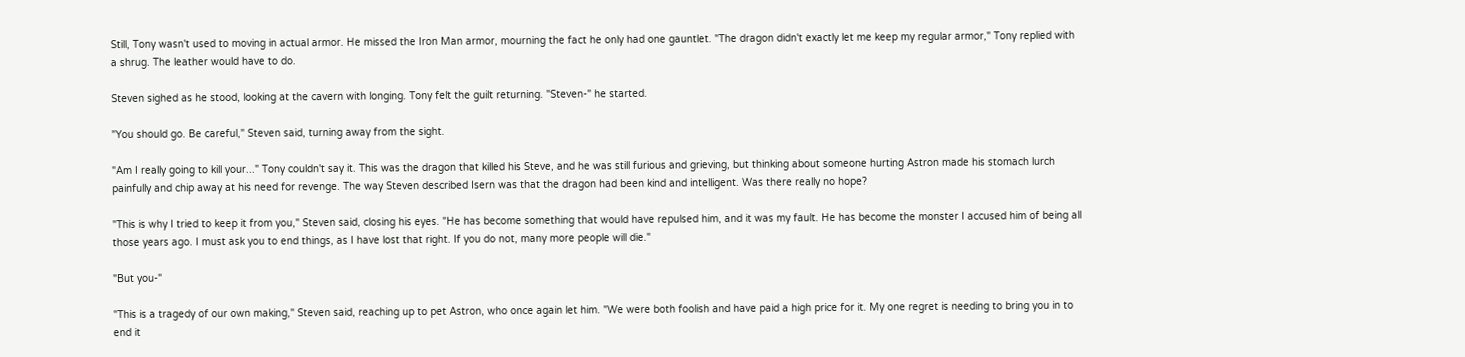Still, Tony wasn't used to moving in actual armor. He missed the Iron Man armor, mourning the fact he only had one gauntlet. "The dragon didn't exactly let me keep my regular armor," Tony replied with a shrug. The leather would have to do.

Steven sighed as he stood, looking at the cavern with longing. Tony felt the guilt returning. "Steven-" he started.

"You should go. Be careful," Steven said, turning away from the sight.

"Am I really going to kill your..." Tony couldn't say it. This was the dragon that killed his Steve, and he was still furious and grieving, but thinking about someone hurting Astron made his stomach lurch painfully and chip away at his need for revenge. The way Steven described Isern was that the dragon had been kind and intelligent. Was there really no hope?

"This is why I tried to keep it from you," Steven said, closing his eyes. "He has become something that would have repulsed him, and it was my fault. He has become the monster I accused him of being all those years ago. I must ask you to end things, as I have lost that right. If you do not, many more people will die."

"But you-"

"This is a tragedy of our own making," Steven said, reaching up to pet Astron, who once again let him. "We were both foolish and have paid a high price for it. My one regret is needing to bring you in to end it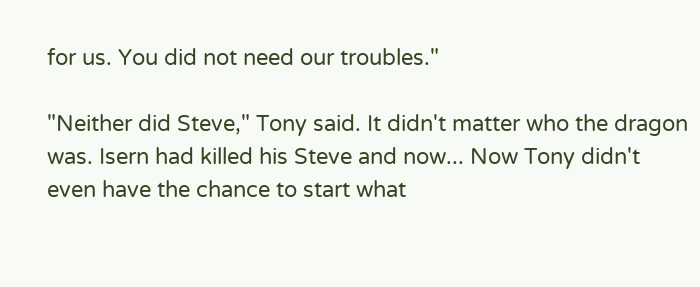for us. You did not need our troubles."

"Neither did Steve," Tony said. It didn't matter who the dragon was. Isern had killed his Steve and now... Now Tony didn't even have the chance to start what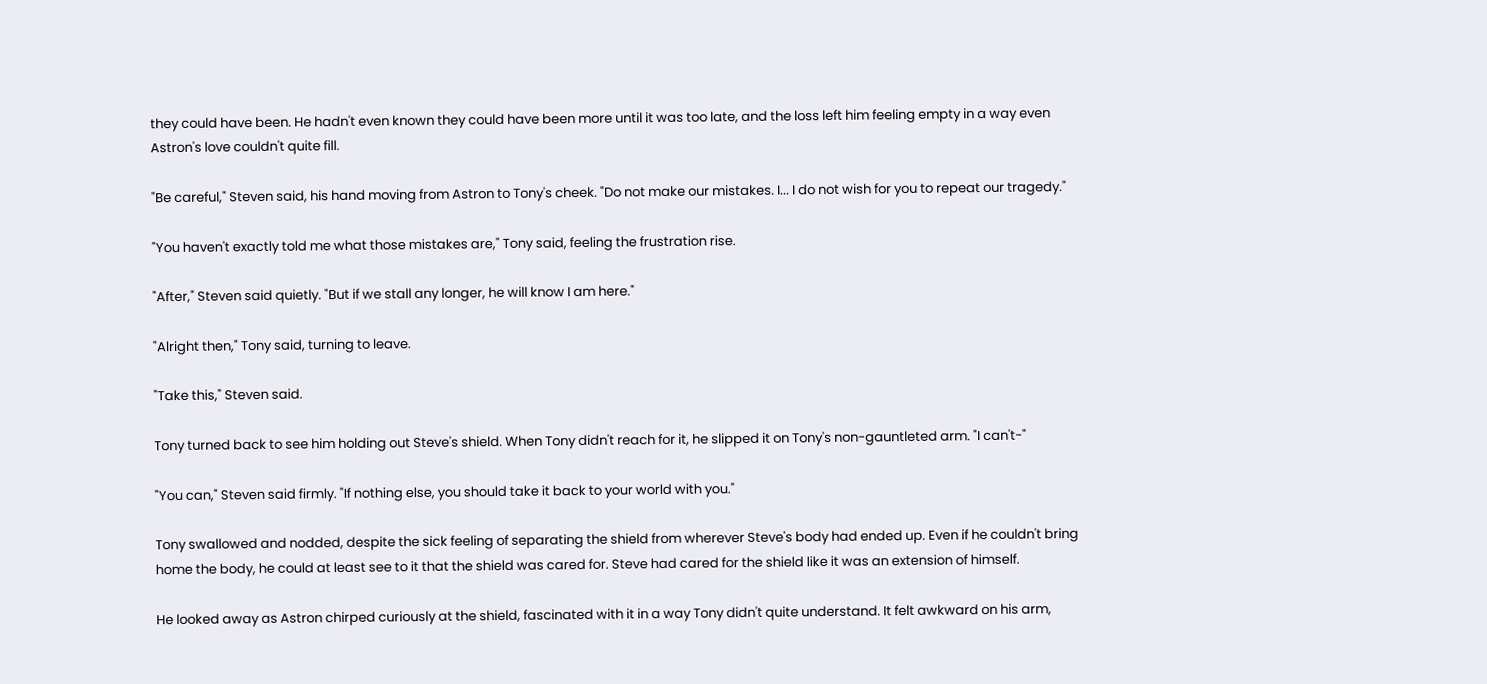they could have been. He hadn't even known they could have been more until it was too late, and the loss left him feeling empty in a way even Astron's love couldn't quite fill.

"Be careful," Steven said, his hand moving from Astron to Tony's cheek. "Do not make our mistakes. I... I do not wish for you to repeat our tragedy."

"You haven't exactly told me what those mistakes are," Tony said, feeling the frustration rise.

"After," Steven said quietly. "But if we stall any longer, he will know I am here."

"Alright then," Tony said, turning to leave.

"Take this," Steven said.

Tony turned back to see him holding out Steve's shield. When Tony didn't reach for it, he slipped it on Tony's non-gauntleted arm. "I can't-"

"You can," Steven said firmly. "If nothing else, you should take it back to your world with you."

Tony swallowed and nodded, despite the sick feeling of separating the shield from wherever Steve's body had ended up. Even if he couldn't bring home the body, he could at least see to it that the shield was cared for. Steve had cared for the shield like it was an extension of himself.

He looked away as Astron chirped curiously at the shield, fascinated with it in a way Tony didn't quite understand. It felt awkward on his arm,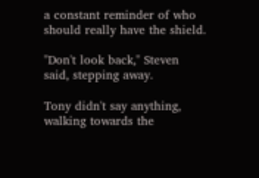a constant reminder of who should really have the shield.

"Don't look back," Steven said, stepping away.

Tony didn't say anything, walking towards the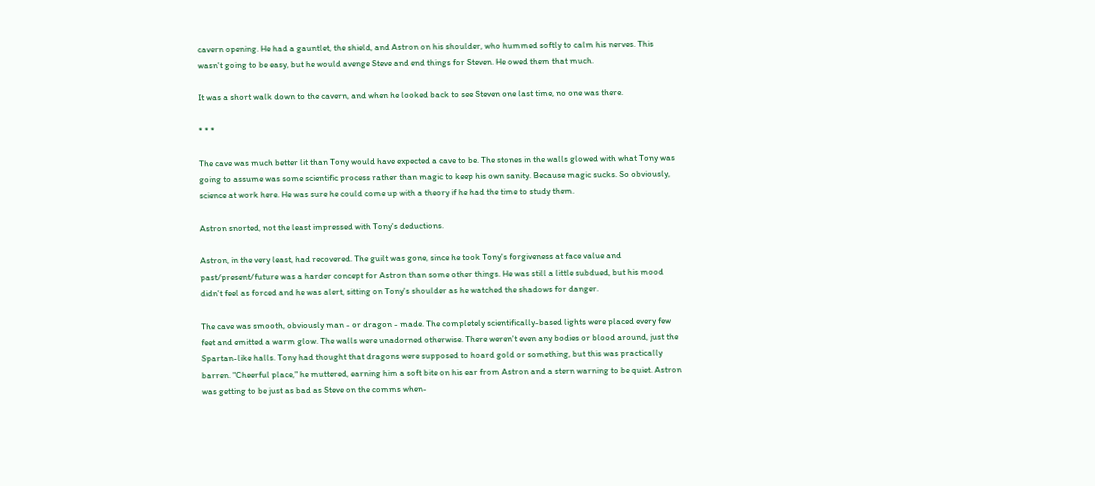cavern opening. He had a gauntlet, the shield, and Astron on his shoulder, who hummed softly to calm his nerves. This wasn't going to be easy, but he would avenge Steve and end things for Steven. He owed them that much.

It was a short walk down to the cavern, and when he looked back to see Steven one last time, no one was there.

* * *

The cave was much better lit than Tony would have expected a cave to be. The stones in the walls glowed with what Tony was going to assume was some scientific process rather than magic to keep his own sanity. Because magic sucks. So obviously, science at work here. He was sure he could come up with a theory if he had the time to study them.

Astron snorted, not the least impressed with Tony's deductions.

Astron, in the very least, had recovered. The guilt was gone, since he took Tony's forgiveness at face value and past/present/future was a harder concept for Astron than some other things. He was still a little subdued, but his mood didn't feel as forced and he was alert, sitting on Tony's shoulder as he watched the shadows for danger.

The cave was smooth, obviously man - or dragon - made. The completely scientifically-based lights were placed every few feet and emitted a warm glow. The walls were unadorned otherwise. There weren't even any bodies or blood around, just the Spartan-like halls. Tony had thought that dragons were supposed to hoard gold or something, but this was practically barren. "Cheerful place," he muttered, earning him a soft bite on his ear from Astron and a stern warning to be quiet. Astron was getting to be just as bad as Steve on the comms when-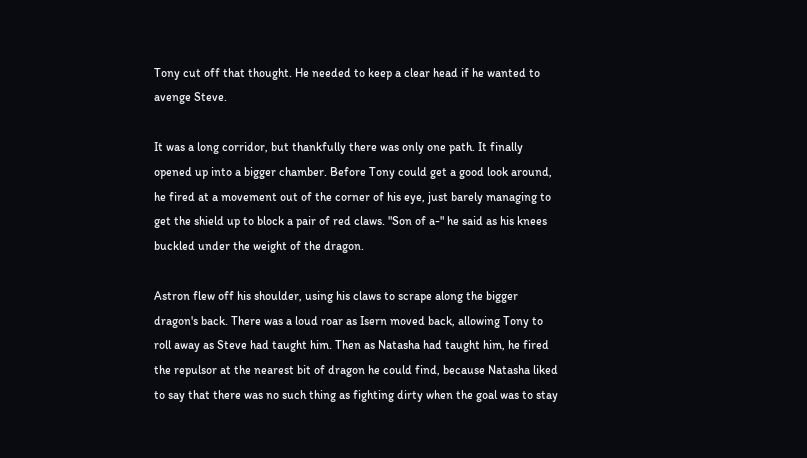Tony cut off that thought. He needed to keep a clear head if he wanted to avenge Steve.

It was a long corridor, but thankfully there was only one path. It finally opened up into a bigger chamber. Before Tony could get a good look around, he fired at a movement out of the corner of his eye, just barely managing to get the shield up to block a pair of red claws. "Son of a-" he said as his knees buckled under the weight of the dragon.

Astron flew off his shoulder, using his claws to scrape along the bigger dragon's back. There was a loud roar as Isern moved back, allowing Tony to roll away as Steve had taught him. Then as Natasha had taught him, he fired the repulsor at the nearest bit of dragon he could find, because Natasha liked to say that there was no such thing as fighting dirty when the goal was to stay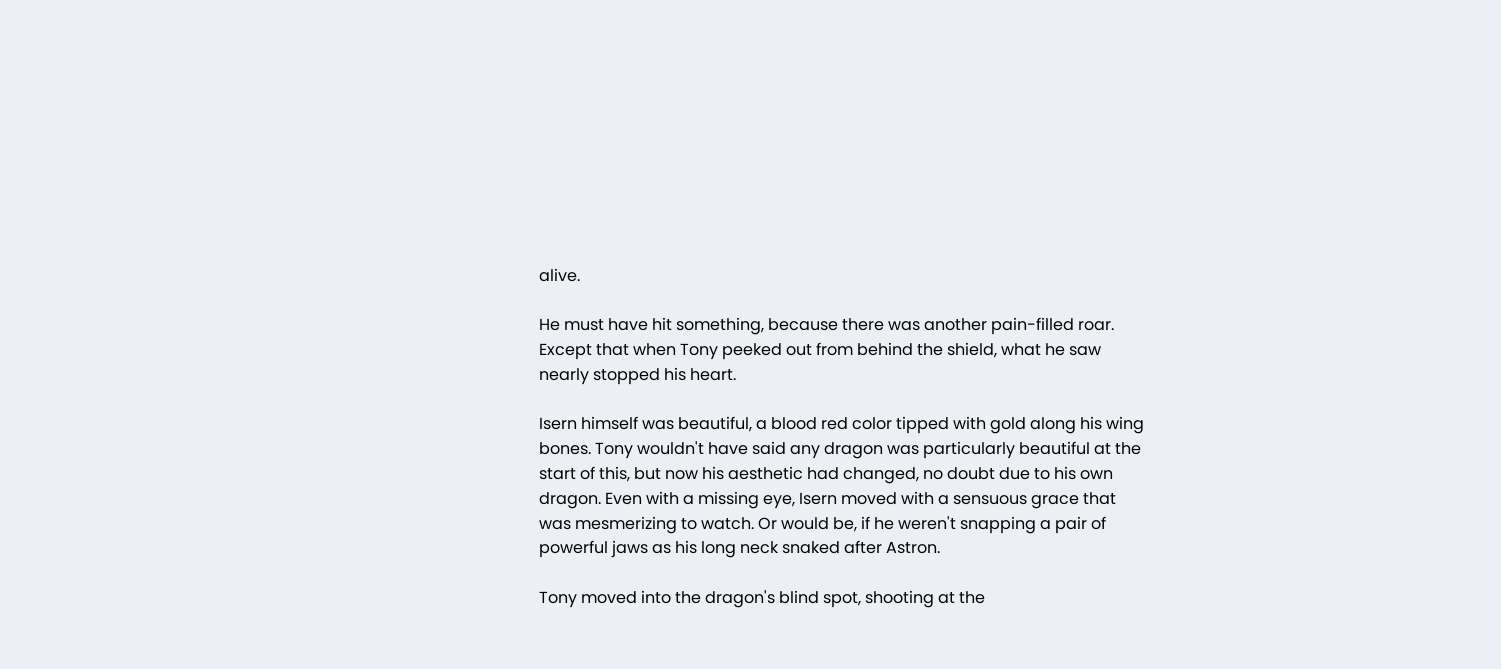alive.

He must have hit something, because there was another pain-filled roar. Except that when Tony peeked out from behind the shield, what he saw nearly stopped his heart.

Isern himself was beautiful, a blood red color tipped with gold along his wing bones. Tony wouldn't have said any dragon was particularly beautiful at the start of this, but now his aesthetic had changed, no doubt due to his own dragon. Even with a missing eye, Isern moved with a sensuous grace that was mesmerizing to watch. Or would be, if he weren't snapping a pair of powerful jaws as his long neck snaked after Astron.

Tony moved into the dragon's blind spot, shooting at the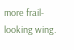more frail-looking wing.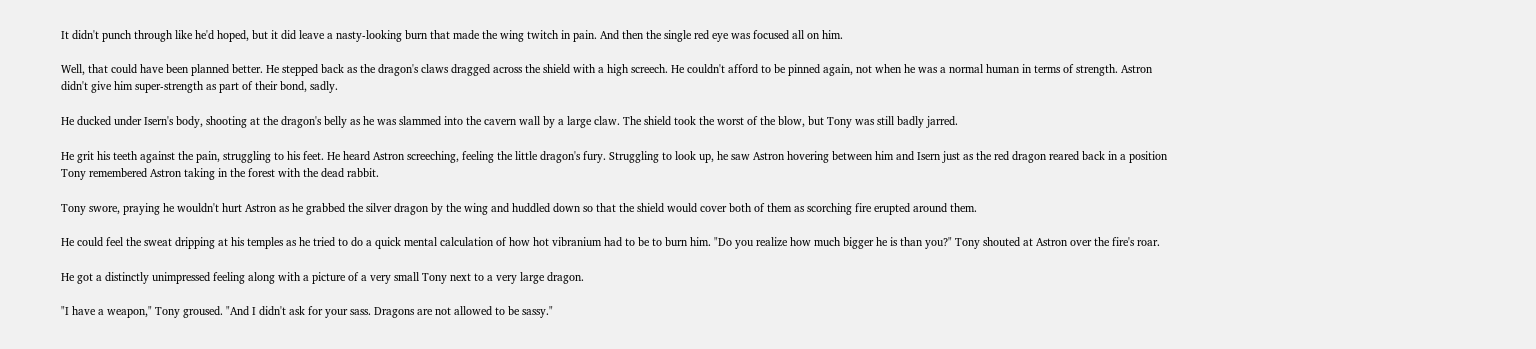It didn't punch through like he'd hoped, but it did leave a nasty-looking burn that made the wing twitch in pain. And then the single red eye was focused all on him.

Well, that could have been planned better. He stepped back as the dragon's claws dragged across the shield with a high screech. He couldn't afford to be pinned again, not when he was a normal human in terms of strength. Astron didn't give him super-strength as part of their bond, sadly.

He ducked under Isern's body, shooting at the dragon's belly as he was slammed into the cavern wall by a large claw. The shield took the worst of the blow, but Tony was still badly jarred.

He grit his teeth against the pain, struggling to his feet. He heard Astron screeching, feeling the little dragon's fury. Struggling to look up, he saw Astron hovering between him and Isern just as the red dragon reared back in a position Tony remembered Astron taking in the forest with the dead rabbit.

Tony swore, praying he wouldn't hurt Astron as he grabbed the silver dragon by the wing and huddled down so that the shield would cover both of them as scorching fire erupted around them.

He could feel the sweat dripping at his temples as he tried to do a quick mental calculation of how hot vibranium had to be to burn him. "Do you realize how much bigger he is than you?" Tony shouted at Astron over the fire's roar.

He got a distinctly unimpressed feeling along with a picture of a very small Tony next to a very large dragon.

"I have a weapon," Tony groused. "And I didn't ask for your sass. Dragons are not allowed to be sassy."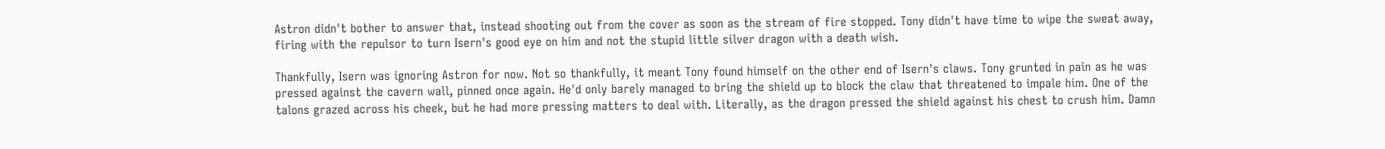Astron didn't bother to answer that, instead shooting out from the cover as soon as the stream of fire stopped. Tony didn't have time to wipe the sweat away, firing with the repulsor to turn Isern's good eye on him and not the stupid little silver dragon with a death wish.

Thankfully, Isern was ignoring Astron for now. Not so thankfully, it meant Tony found himself on the other end of Isern's claws. Tony grunted in pain as he was pressed against the cavern wall, pinned once again. He'd only barely managed to bring the shield up to block the claw that threatened to impale him. One of the talons grazed across his cheek, but he had more pressing matters to deal with. Literally, as the dragon pressed the shield against his chest to crush him. Damn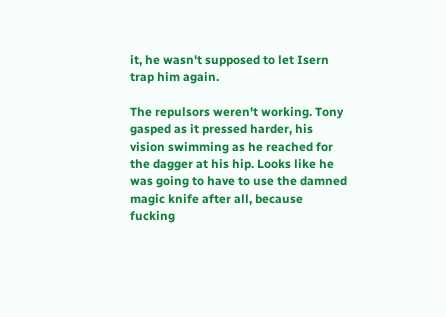it, he wasn't supposed to let Isern trap him again.

The repulsors weren't working. Tony gasped as it pressed harder, his vision swimming as he reached for the dagger at his hip. Looks like he was going to have to use the damned magic knife after all, because fucking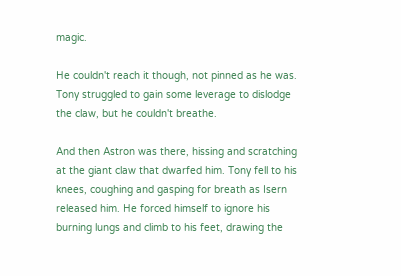magic.

He couldn't reach it though, not pinned as he was. Tony struggled to gain some leverage to dislodge the claw, but he couldn't breathe.

And then Astron was there, hissing and scratching at the giant claw that dwarfed him. Tony fell to his knees, coughing and gasping for breath as Isern released him. He forced himself to ignore his burning lungs and climb to his feet, drawing the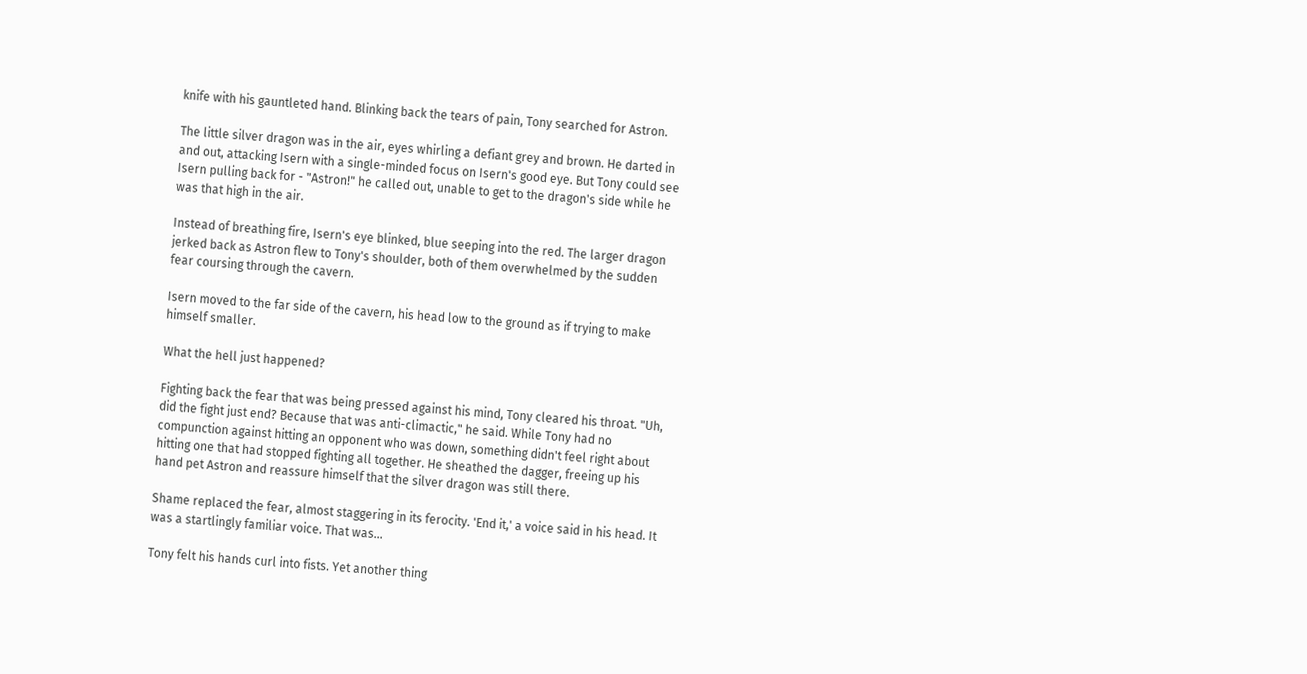knife with his gauntleted hand. Blinking back the tears of pain, Tony searched for Astron.

The little silver dragon was in the air, eyes whirling a defiant grey and brown. He darted in and out, attacking Isern with a single-minded focus on Isern's good eye. But Tony could see Isern pulling back for - "Astron!" he called out, unable to get to the dragon's side while he was that high in the air.

Instead of breathing fire, Isern's eye blinked, blue seeping into the red. The larger dragon jerked back as Astron flew to Tony's shoulder, both of them overwhelmed by the sudden fear coursing through the cavern.

Isern moved to the far side of the cavern, his head low to the ground as if trying to make himself smaller.

What the hell just happened?

Fighting back the fear that was being pressed against his mind, Tony cleared his throat. "Uh, did the fight just end? Because that was anti-climactic," he said. While Tony had no compunction against hitting an opponent who was down, something didn't feel right about hitting one that had stopped fighting all together. He sheathed the dagger, freeing up his hand pet Astron and reassure himself that the silver dragon was still there.

Shame replaced the fear, almost staggering in its ferocity. 'End it,' a voice said in his head. It was a startlingly familiar voice. That was...

Tony felt his hands curl into fists. Yet another thing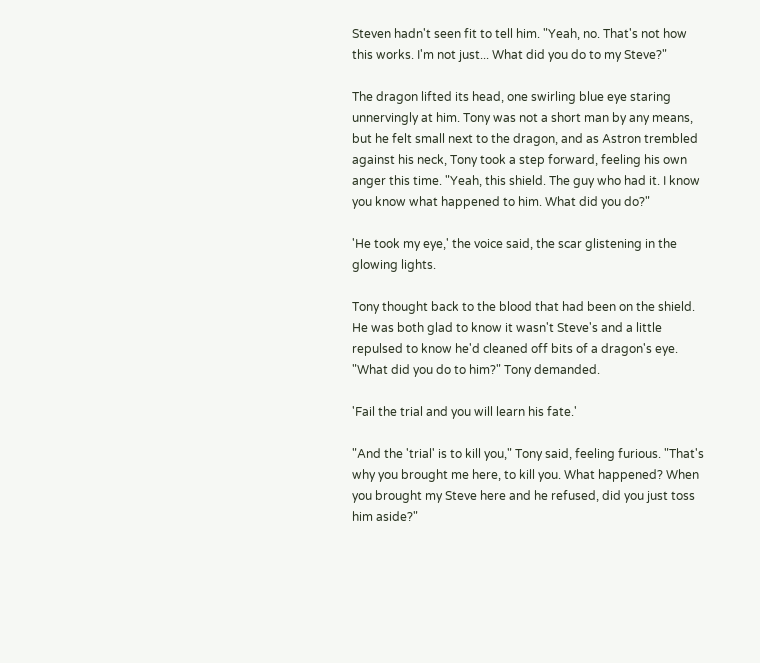Steven hadn't seen fit to tell him. "Yeah, no. That's not how this works. I'm not just... What did you do to my Steve?"

The dragon lifted its head, one swirling blue eye staring unnervingly at him. Tony was not a short man by any means, but he felt small next to the dragon, and as Astron trembled against his neck, Tony took a step forward, feeling his own anger this time. "Yeah, this shield. The guy who had it. I know you know what happened to him. What did you do?"

'He took my eye,' the voice said, the scar glistening in the glowing lights.

Tony thought back to the blood that had been on the shield. He was both glad to know it wasn't Steve's and a little repulsed to know he'd cleaned off bits of a dragon's eye. "What did you do to him?" Tony demanded.

'Fail the trial and you will learn his fate.'

"And the 'trial' is to kill you," Tony said, feeling furious. "That's why you brought me here, to kill you. What happened? When you brought my Steve here and he refused, did you just toss him aside?"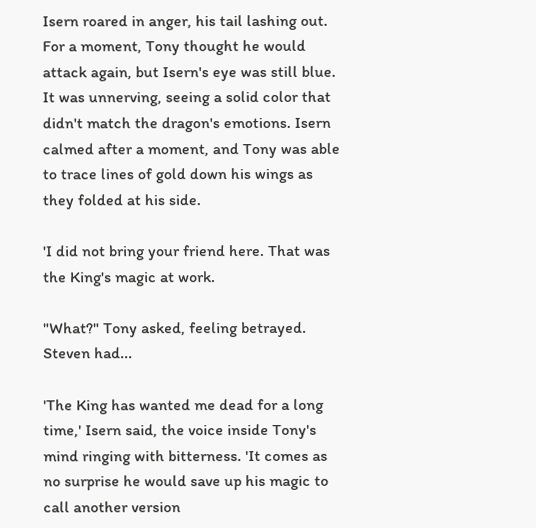Isern roared in anger, his tail lashing out. For a moment, Tony thought he would attack again, but Isern's eye was still blue. It was unnerving, seeing a solid color that didn't match the dragon's emotions. Isern calmed after a moment, and Tony was able to trace lines of gold down his wings as they folded at his side.

'I did not bring your friend here. That was the King's magic at work.

"What?" Tony asked, feeling betrayed. Steven had...

'The King has wanted me dead for a long time,' Isern said, the voice inside Tony's mind ringing with bitterness. 'It comes as no surprise he would save up his magic to call another version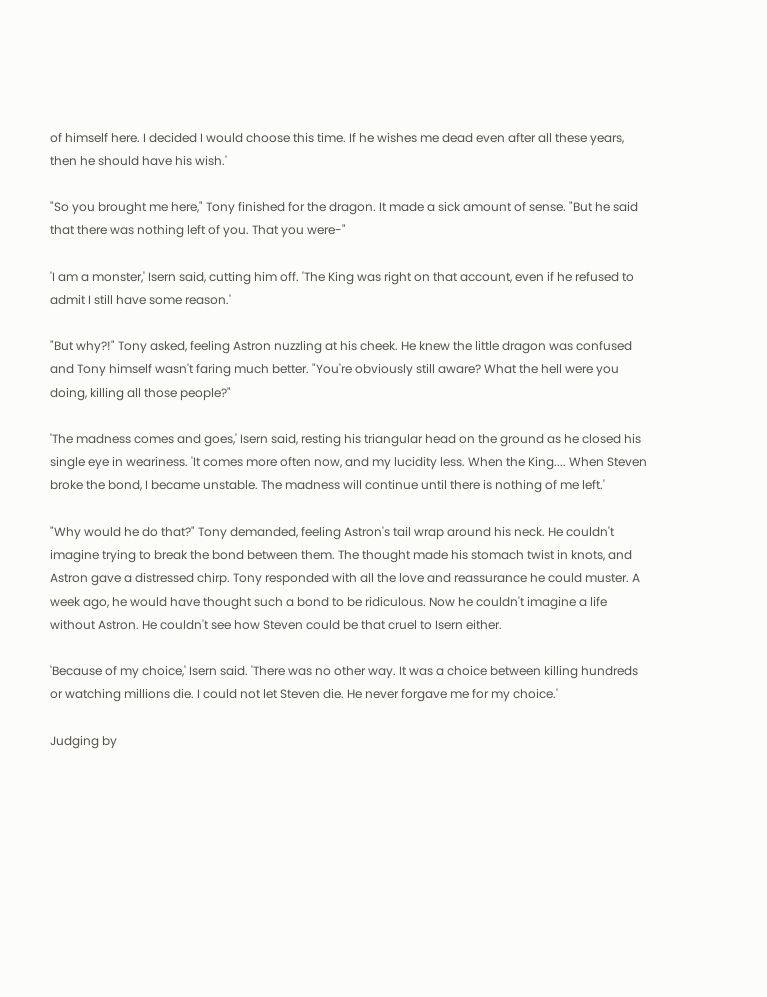of himself here. I decided I would choose this time. If he wishes me dead even after all these years, then he should have his wish.'

"So you brought me here," Tony finished for the dragon. It made a sick amount of sense. "But he said that there was nothing left of you. That you were-"

'I am a monster,' Isern said, cutting him off. 'The King was right on that account, even if he refused to admit I still have some reason.'

"But why?!" Tony asked, feeling Astron nuzzling at his cheek. He knew the little dragon was confused and Tony himself wasn't faring much better. "You're obviously still aware? What the hell were you doing, killing all those people?"

'The madness comes and goes,' Isern said, resting his triangular head on the ground as he closed his single eye in weariness. 'It comes more often now, and my lucidity less. When the King.... When Steven broke the bond, I became unstable. The madness will continue until there is nothing of me left.'

"Why would he do that?" Tony demanded, feeling Astron's tail wrap around his neck. He couldn't imagine trying to break the bond between them. The thought made his stomach twist in knots, and Astron gave a distressed chirp. Tony responded with all the love and reassurance he could muster. A week ago, he would have thought such a bond to be ridiculous. Now he couldn't imagine a life without Astron. He couldn't see how Steven could be that cruel to Isern either.

'Because of my choice,' Isern said. 'There was no other way. It was a choice between killing hundreds or watching millions die. I could not let Steven die. He never forgave me for my choice.'

Judging by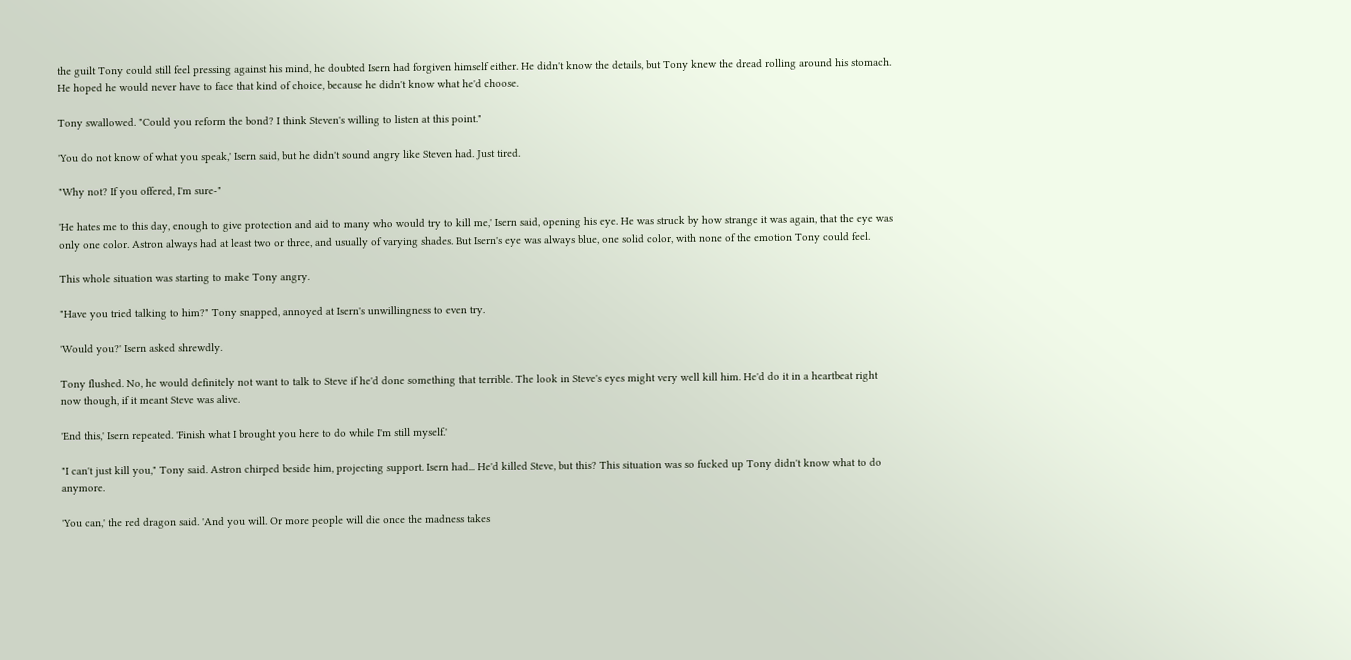the guilt Tony could still feel pressing against his mind, he doubted Isern had forgiven himself either. He didn't know the details, but Tony knew the dread rolling around his stomach. He hoped he would never have to face that kind of choice, because he didn't know what he'd choose.

Tony swallowed. "Could you reform the bond? I think Steven's willing to listen at this point."

'You do not know of what you speak,' Isern said, but he didn't sound angry like Steven had. Just tired.

"Why not? If you offered, I'm sure-"

'He hates me to this day, enough to give protection and aid to many who would try to kill me,' Isern said, opening his eye. He was struck by how strange it was again, that the eye was only one color. Astron always had at least two or three, and usually of varying shades. But Isern's eye was always blue, one solid color, with none of the emotion Tony could feel.

This whole situation was starting to make Tony angry.

"Have you tried talking to him?" Tony snapped, annoyed at Isern's unwillingness to even try.

'Would you?' Isern asked shrewdly.

Tony flushed. No, he would definitely not want to talk to Steve if he'd done something that terrible. The look in Steve's eyes might very well kill him. He'd do it in a heartbeat right now though, if it meant Steve was alive.

'End this,' Isern repeated. 'Finish what I brought you here to do while I'm still myself.'

"I can't just kill you," Tony said. Astron chirped beside him, projecting support. Isern had... He'd killed Steve, but this? This situation was so fucked up Tony didn't know what to do anymore.

'You can,' the red dragon said. 'And you will. Or more people will die once the madness takes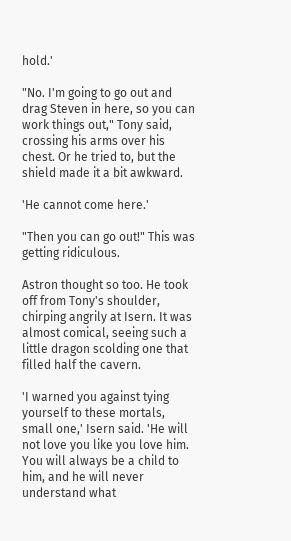hold.'

"No. I'm going to go out and drag Steven in here, so you can work things out," Tony said, crossing his arms over his chest. Or he tried to, but the shield made it a bit awkward.

'He cannot come here.'

"Then you can go out!" This was getting ridiculous.

Astron thought so too. He took off from Tony's shoulder, chirping angrily at Isern. It was almost comical, seeing such a little dragon scolding one that filled half the cavern.

'I warned you against tying yourself to these mortals, small one,' Isern said. 'He will not love you like you love him. You will always be a child to him, and he will never understand what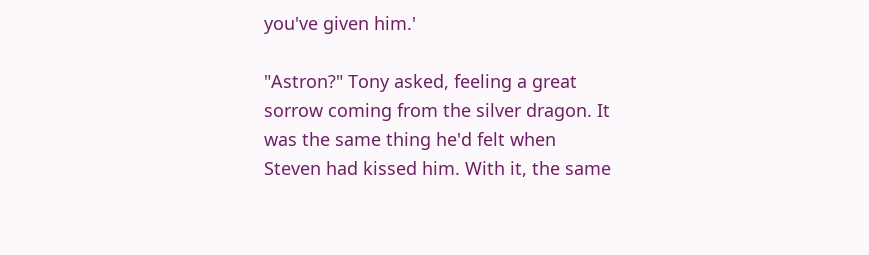you've given him.'

"Astron?" Tony asked, feeling a great sorrow coming from the silver dragon. It was the same thing he'd felt when Steven had kissed him. With it, the same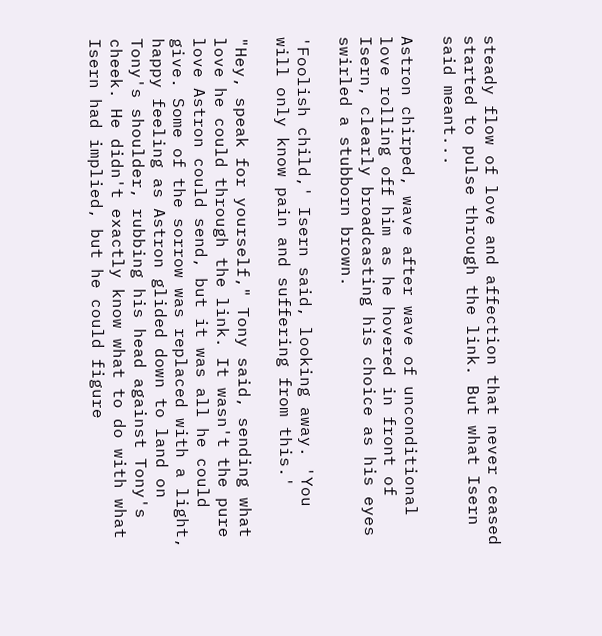steady flow of love and affection that never ceased started to pulse through the link. But what Isern said meant...

Astron chirped, wave after wave of unconditional love rolling off him as he hovered in front of Isern, clearly broadcasting his choice as his eyes swirled a stubborn brown.

'Foolish child,' Isern said, looking away. 'You will only know pain and suffering from this.'

"Hey, speak for yourself," Tony said, sending what love he could through the link. It wasn't the pure love Astron could send, but it was all he could give. Some of the sorrow was replaced with a light, happy feeling as Astron glided down to land on Tony's shoulder, rubbing his head against Tony's cheek. He didn't exactly know what to do with what Isern had implied, but he could figure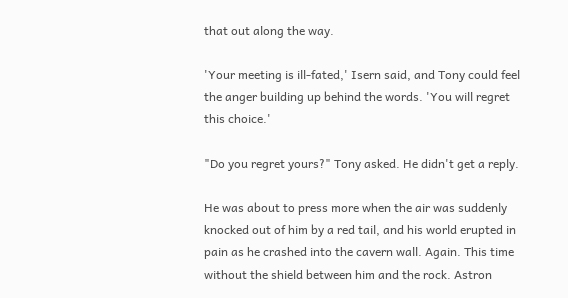that out along the way.

'Your meeting is ill-fated,' Isern said, and Tony could feel the anger building up behind the words. 'You will regret this choice.'

"Do you regret yours?" Tony asked. He didn't get a reply.

He was about to press more when the air was suddenly knocked out of him by a red tail, and his world erupted in pain as he crashed into the cavern wall. Again. This time without the shield between him and the rock. Astron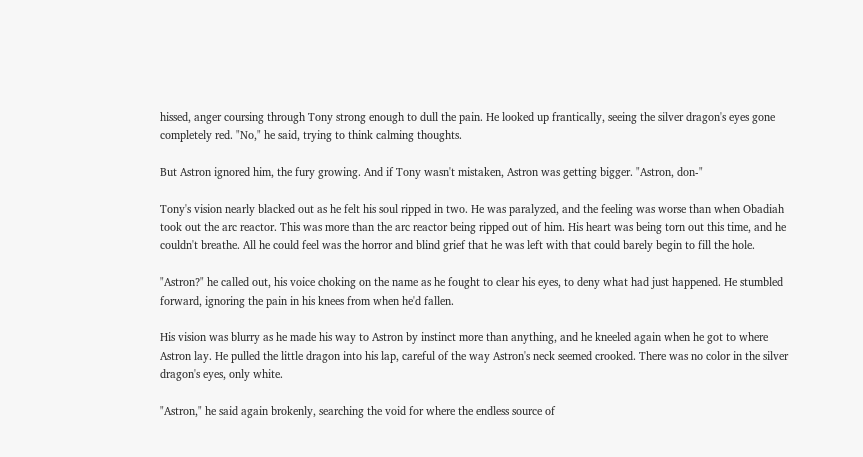hissed, anger coursing through Tony strong enough to dull the pain. He looked up frantically, seeing the silver dragon's eyes gone completely red. "No," he said, trying to think calming thoughts.

But Astron ignored him, the fury growing. And if Tony wasn't mistaken, Astron was getting bigger. "Astron, don-"

Tony's vision nearly blacked out as he felt his soul ripped in two. He was paralyzed, and the feeling was worse than when Obadiah took out the arc reactor. This was more than the arc reactor being ripped out of him. His heart was being torn out this time, and he couldn't breathe. All he could feel was the horror and blind grief that he was left with that could barely begin to fill the hole.

"Astron?" he called out, his voice choking on the name as he fought to clear his eyes, to deny what had just happened. He stumbled forward, ignoring the pain in his knees from when he'd fallen.

His vision was blurry as he made his way to Astron by instinct more than anything, and he kneeled again when he got to where Astron lay. He pulled the little dragon into his lap, careful of the way Astron's neck seemed crooked. There was no color in the silver dragon's eyes, only white.

"Astron," he said again brokenly, searching the void for where the endless source of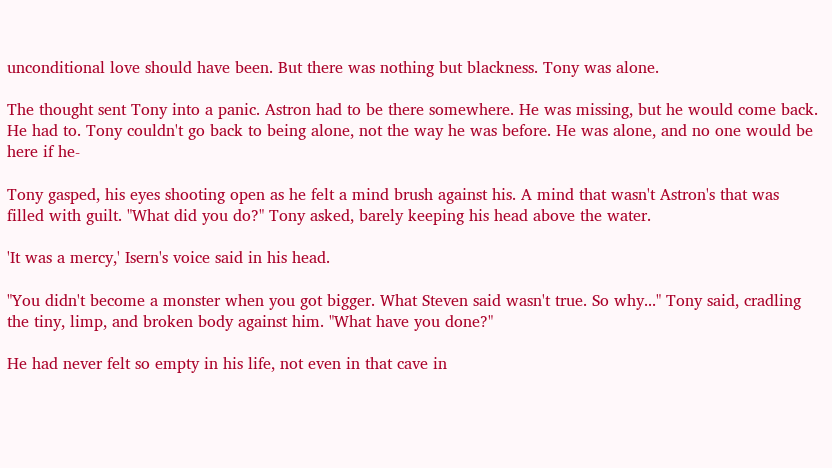unconditional love should have been. But there was nothing but blackness. Tony was alone.

The thought sent Tony into a panic. Astron had to be there somewhere. He was missing, but he would come back. He had to. Tony couldn't go back to being alone, not the way he was before. He was alone, and no one would be here if he-

Tony gasped, his eyes shooting open as he felt a mind brush against his. A mind that wasn't Astron's that was filled with guilt. "What did you do?" Tony asked, barely keeping his head above the water.

'It was a mercy,' Isern's voice said in his head.

"You didn't become a monster when you got bigger. What Steven said wasn't true. So why..." Tony said, cradling the tiny, limp, and broken body against him. "What have you done?"

He had never felt so empty in his life, not even in that cave in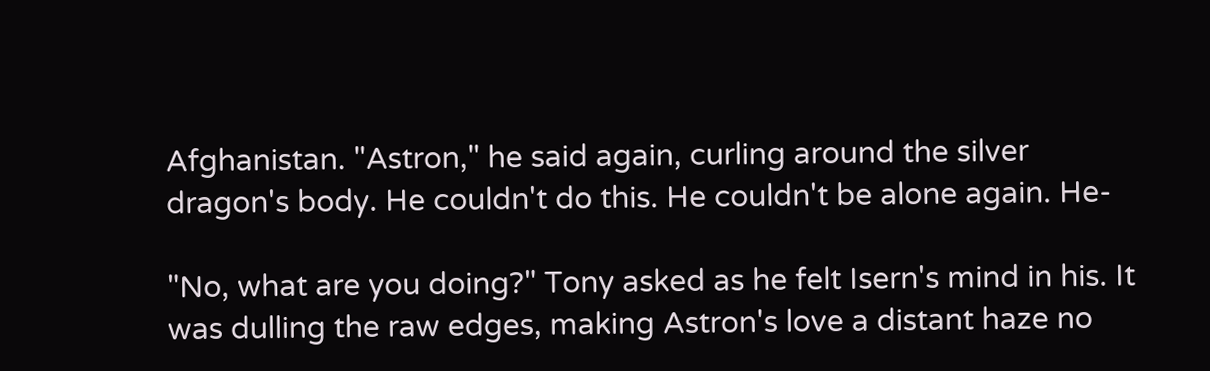Afghanistan. "Astron," he said again, curling around the silver dragon's body. He couldn't do this. He couldn't be alone again. He-

"No, what are you doing?" Tony asked as he felt Isern's mind in his. It was dulling the raw edges, making Astron's love a distant haze no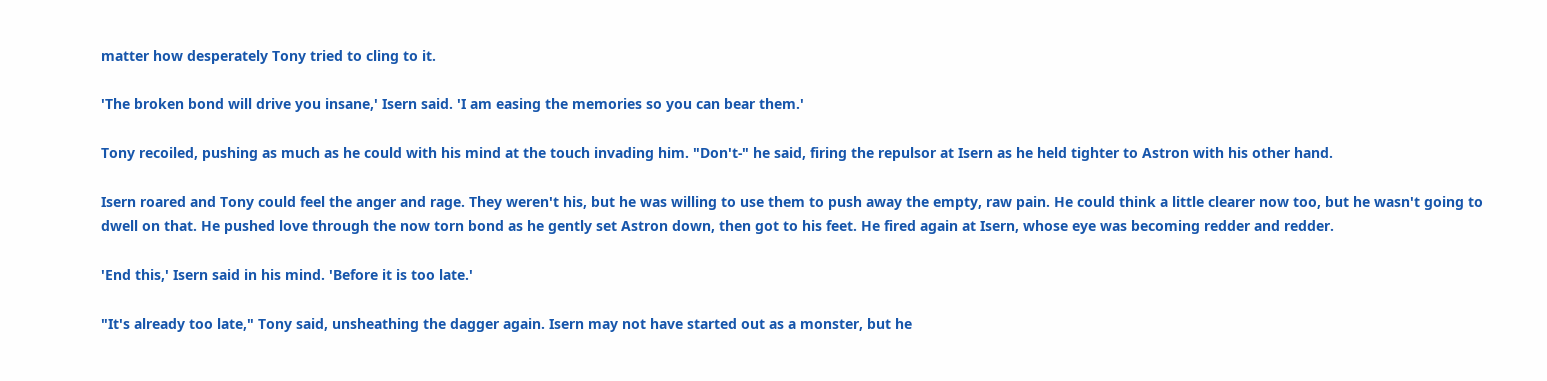matter how desperately Tony tried to cling to it.

'The broken bond will drive you insane,' Isern said. 'I am easing the memories so you can bear them.'

Tony recoiled, pushing as much as he could with his mind at the touch invading him. "Don't-" he said, firing the repulsor at Isern as he held tighter to Astron with his other hand.

Isern roared and Tony could feel the anger and rage. They weren't his, but he was willing to use them to push away the empty, raw pain. He could think a little clearer now too, but he wasn't going to dwell on that. He pushed love through the now torn bond as he gently set Astron down, then got to his feet. He fired again at Isern, whose eye was becoming redder and redder.

'End this,' Isern said in his mind. 'Before it is too late.'

"It's already too late," Tony said, unsheathing the dagger again. Isern may not have started out as a monster, but he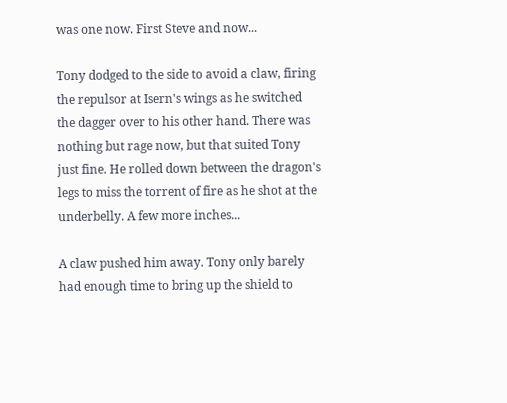was one now. First Steve and now...

Tony dodged to the side to avoid a claw, firing the repulsor at Isern's wings as he switched the dagger over to his other hand. There was nothing but rage now, but that suited Tony just fine. He rolled down between the dragon's legs to miss the torrent of fire as he shot at the underbelly. A few more inches...

A claw pushed him away. Tony only barely had enough time to bring up the shield to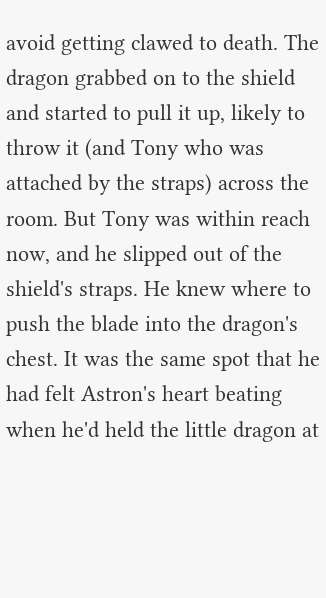avoid getting clawed to death. The dragon grabbed on to the shield and started to pull it up, likely to throw it (and Tony who was attached by the straps) across the room. But Tony was within reach now, and he slipped out of the shield's straps. He knew where to push the blade into the dragon's chest. It was the same spot that he had felt Astron's heart beating when he'd held the little dragon at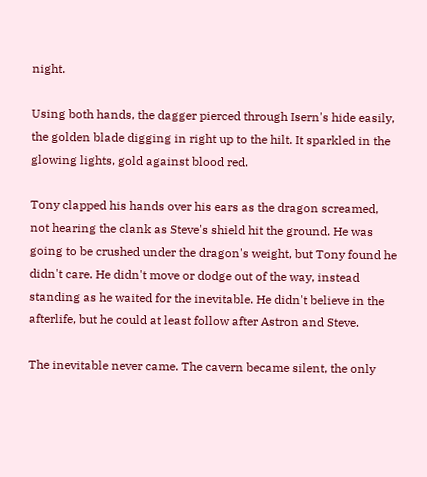night.

Using both hands, the dagger pierced through Isern's hide easily, the golden blade digging in right up to the hilt. It sparkled in the glowing lights, gold against blood red.

Tony clapped his hands over his ears as the dragon screamed, not hearing the clank as Steve's shield hit the ground. He was going to be crushed under the dragon's weight, but Tony found he didn't care. He didn't move or dodge out of the way, instead standing as he waited for the inevitable. He didn't believe in the afterlife, but he could at least follow after Astron and Steve.

The inevitable never came. The cavern became silent, the only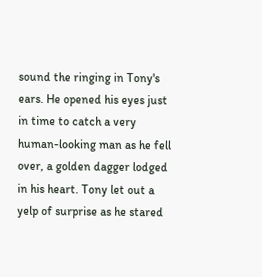sound the ringing in Tony's ears. He opened his eyes just in time to catch a very human-looking man as he fell over, a golden dagger lodged in his heart. Tony let out a yelp of surprise as he stared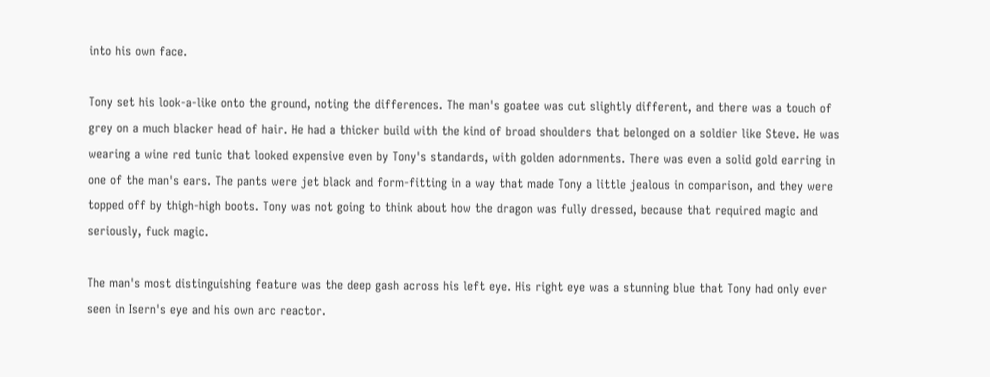into his own face.

Tony set his look-a-like onto the ground, noting the differences. The man's goatee was cut slightly different, and there was a touch of grey on a much blacker head of hair. He had a thicker build with the kind of broad shoulders that belonged on a soldier like Steve. He was wearing a wine red tunic that looked expensive even by Tony's standards, with golden adornments. There was even a solid gold earring in one of the man's ears. The pants were jet black and form-fitting in a way that made Tony a little jealous in comparison, and they were topped off by thigh-high boots. Tony was not going to think about how the dragon was fully dressed, because that required magic and seriously, fuck magic.

The man's most distinguishing feature was the deep gash across his left eye. His right eye was a stunning blue that Tony had only ever seen in Isern's eye and his own arc reactor.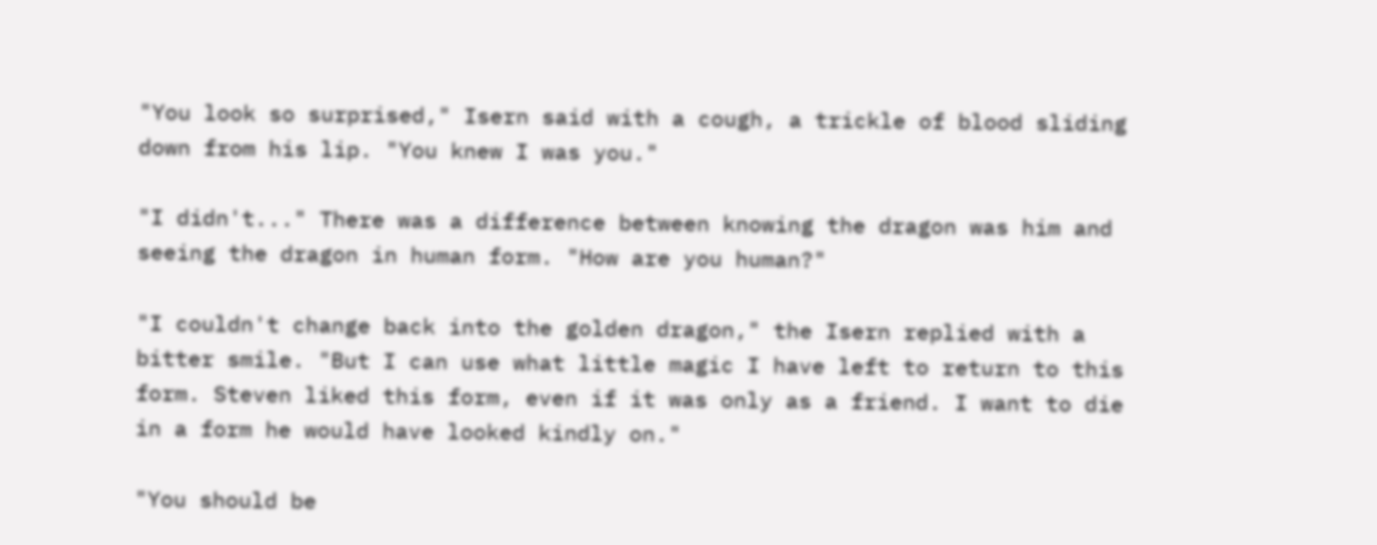"You look so surprised," Isern said with a cough, a trickle of blood sliding down from his lip. "You knew I was you."

"I didn't..." There was a difference between knowing the dragon was him and seeing the dragon in human form. "How are you human?"

"I couldn't change back into the golden dragon," the Isern replied with a bitter smile. "But I can use what little magic I have left to return to this form. Steven liked this form, even if it was only as a friend. I want to die in a form he would have looked kindly on."

"You should be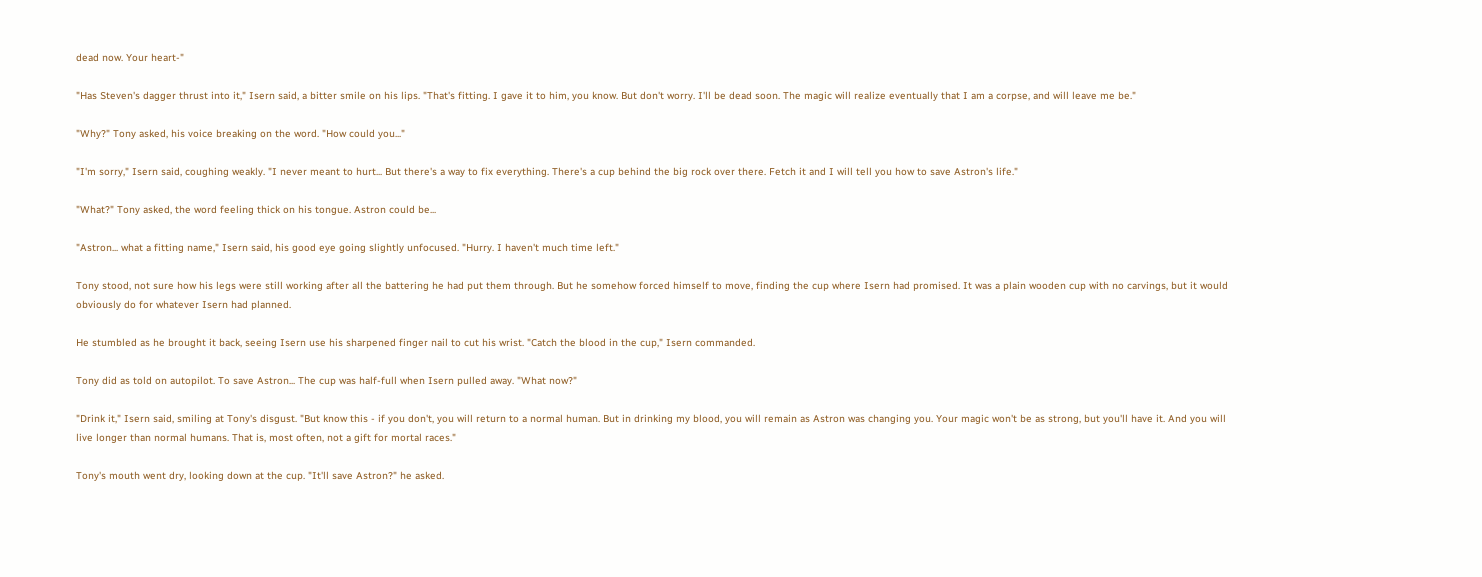dead now. Your heart-"

"Has Steven's dagger thrust into it," Isern said, a bitter smile on his lips. "That's fitting. I gave it to him, you know. But don't worry. I'll be dead soon. The magic will realize eventually that I am a corpse, and will leave me be."

"Why?" Tony asked, his voice breaking on the word. "How could you..."

"I'm sorry," Isern said, coughing weakly. "I never meant to hurt... But there's a way to fix everything. There's a cup behind the big rock over there. Fetch it and I will tell you how to save Astron's life."

"What?" Tony asked, the word feeling thick on his tongue. Astron could be...

"Astron... what a fitting name," Isern said, his good eye going slightly unfocused. "Hurry. I haven't much time left."

Tony stood, not sure how his legs were still working after all the battering he had put them through. But he somehow forced himself to move, finding the cup where Isern had promised. It was a plain wooden cup with no carvings, but it would obviously do for whatever Isern had planned.

He stumbled as he brought it back, seeing Isern use his sharpened finger nail to cut his wrist. "Catch the blood in the cup," Isern commanded.

Tony did as told on autopilot. To save Astron... The cup was half-full when Isern pulled away. "What now?"

"Drink it," Isern said, smiling at Tony's disgust. "But know this - if you don't, you will return to a normal human. But in drinking my blood, you will remain as Astron was changing you. Your magic won't be as strong, but you'll have it. And you will live longer than normal humans. That is, most often, not a gift for mortal races."

Tony's mouth went dry, looking down at the cup. "It'll save Astron?" he asked.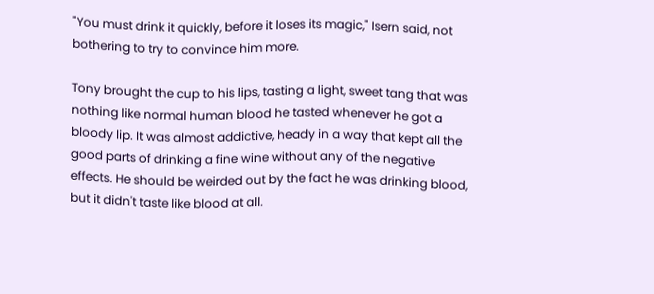"You must drink it quickly, before it loses its magic," Isern said, not bothering to try to convince him more.

Tony brought the cup to his lips, tasting a light, sweet tang that was nothing like normal human blood he tasted whenever he got a bloody lip. It was almost addictive, heady in a way that kept all the good parts of drinking a fine wine without any of the negative effects. He should be weirded out by the fact he was drinking blood, but it didn't taste like blood at all.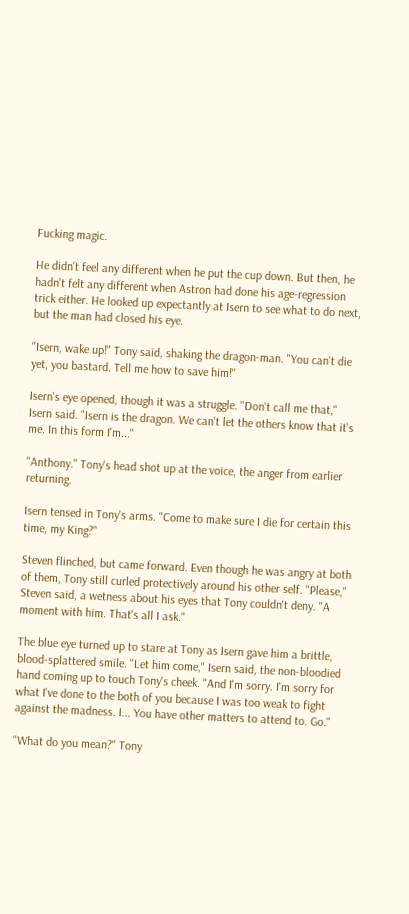Fucking magic.

He didn't feel any different when he put the cup down. But then, he hadn't felt any different when Astron had done his age-regression trick either. He looked up expectantly at Isern to see what to do next, but the man had closed his eye.

"Isern, wake up!" Tony said, shaking the dragon-man. "You can't die yet, you bastard. Tell me how to save him!"

Isern's eye opened, though it was a struggle. "Don't call me that," Isern said. "Isern is the dragon. We can't let the others know that it's me. In this form I'm..."

"Anthony." Tony's head shot up at the voice, the anger from earlier returning.

Isern tensed in Tony's arms. "Come to make sure I die for certain this time, my King?"

Steven flinched, but came forward. Even though he was angry at both of them, Tony still curled protectively around his other self. "Please," Steven said, a wetness about his eyes that Tony couldn't deny. "A moment with him. That's all I ask."

The blue eye turned up to stare at Tony as Isern gave him a brittle, blood-splattered smile. "Let him come," Isern said, the non-bloodied hand coming up to touch Tony's cheek. "And I'm sorry. I'm sorry for what I've done to the both of you because I was too weak to fight against the madness. I... You have other matters to attend to. Go."

"What do you mean?" Tony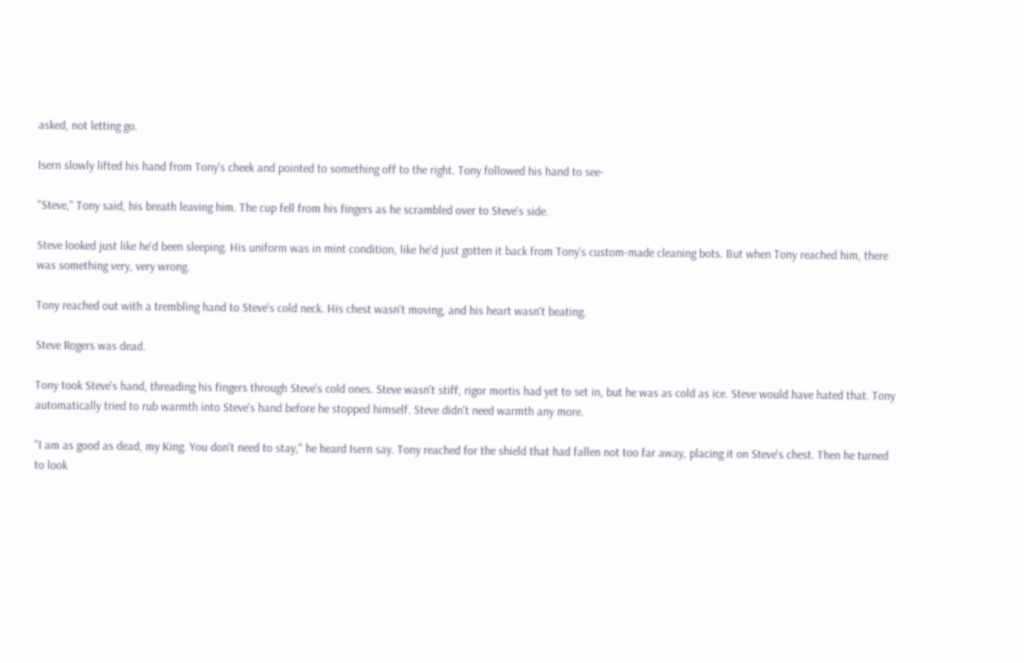asked, not letting go.

Isern slowly lifted his hand from Tony's cheek and pointed to something off to the right. Tony followed his hand to see-

"Steve," Tony said, his breath leaving him. The cup fell from his fingers as he scrambled over to Steve's side.

Steve looked just like he'd been sleeping. His uniform was in mint condition, like he'd just gotten it back from Tony's custom-made cleaning bots. But when Tony reached him, there was something very, very wrong.

Tony reached out with a trembling hand to Steve's cold neck. His chest wasn't moving, and his heart wasn't beating.

Steve Rogers was dead.

Tony took Steve's hand, threading his fingers through Steve's cold ones. Steve wasn't stiff, rigor mortis had yet to set in, but he was as cold as ice. Steve would have hated that. Tony automatically tried to rub warmth into Steve's hand before he stopped himself. Steve didn't need warmth any more.

"I am as good as dead, my King. You don't need to stay," he heard Isern say. Tony reached for the shield that had fallen not too far away, placing it on Steve's chest. Then he turned to look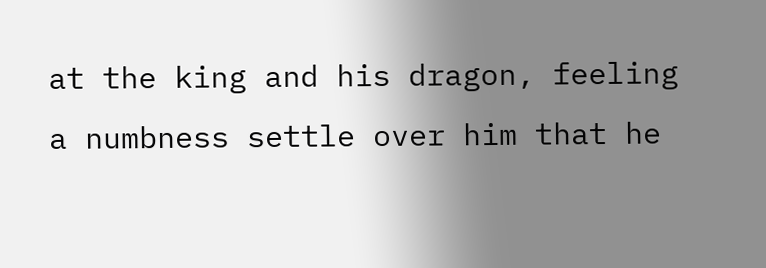at the king and his dragon, feeling a numbness settle over him that he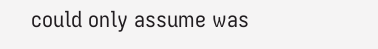could only assume was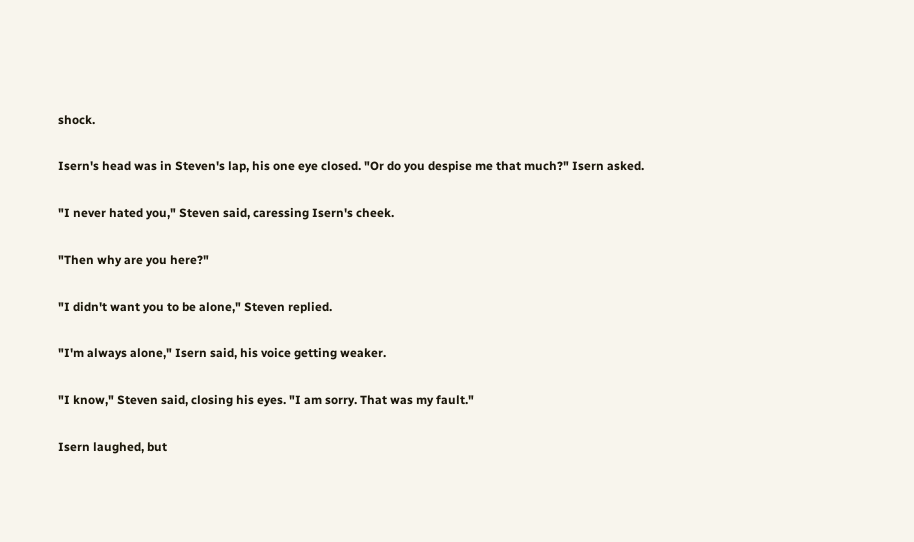shock.

Isern's head was in Steven's lap, his one eye closed. "Or do you despise me that much?" Isern asked.

"I never hated you," Steven said, caressing Isern's cheek.

"Then why are you here?"

"I didn't want you to be alone," Steven replied.

"I'm always alone," Isern said, his voice getting weaker.

"I know," Steven said, closing his eyes. "I am sorry. That was my fault."

Isern laughed, but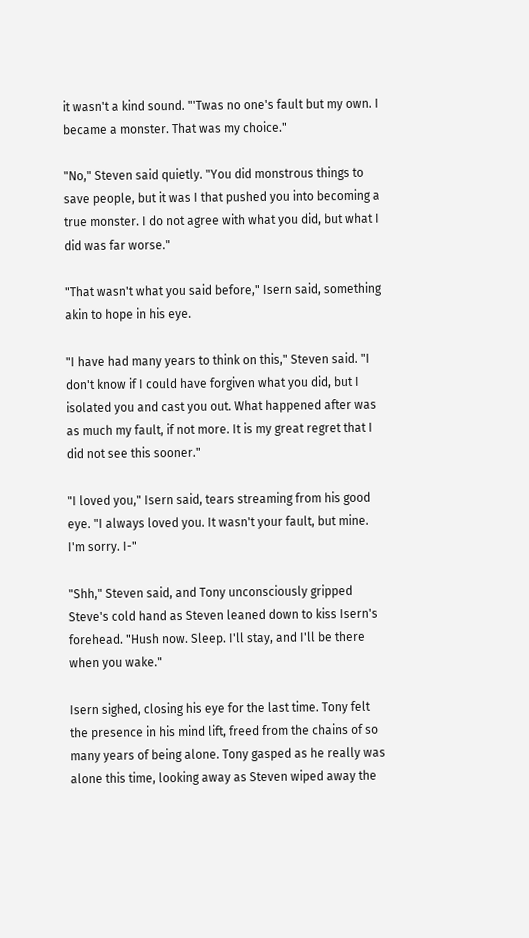it wasn't a kind sound. "'Twas no one's fault but my own. I became a monster. That was my choice."

"No," Steven said quietly. "You did monstrous things to save people, but it was I that pushed you into becoming a true monster. I do not agree with what you did, but what I did was far worse."

"That wasn't what you said before," Isern said, something akin to hope in his eye.

"I have had many years to think on this," Steven said. "I don't know if I could have forgiven what you did, but I isolated you and cast you out. What happened after was as much my fault, if not more. It is my great regret that I did not see this sooner."

"I loved you," Isern said, tears streaming from his good eye. "I always loved you. It wasn't your fault, but mine. I'm sorry. I-"

"Shh," Steven said, and Tony unconsciously gripped Steve's cold hand as Steven leaned down to kiss Isern's forehead. "Hush now. Sleep. I'll stay, and I'll be there when you wake."

Isern sighed, closing his eye for the last time. Tony felt the presence in his mind lift, freed from the chains of so many years of being alone. Tony gasped as he really was alone this time, looking away as Steven wiped away the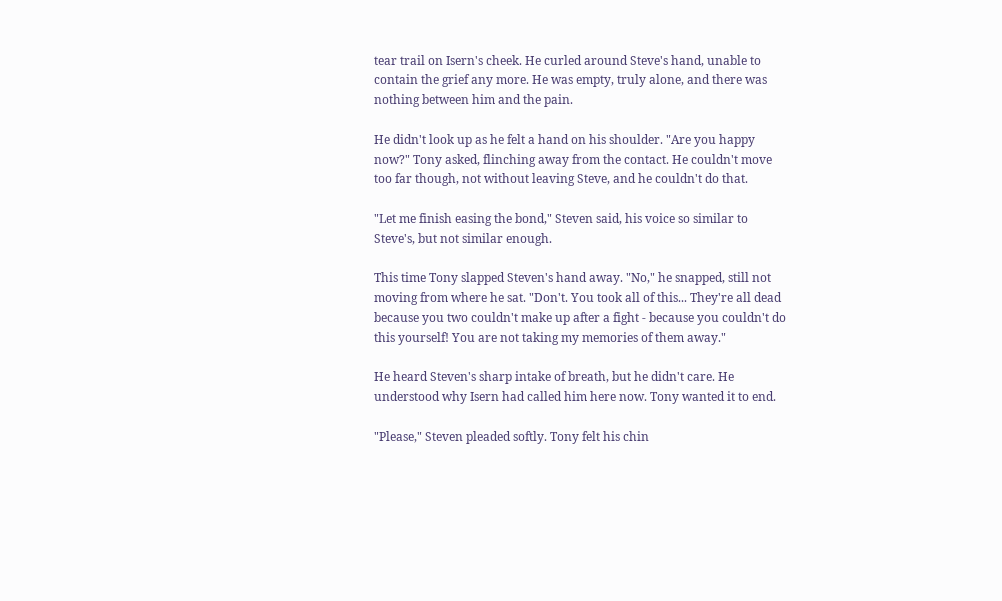tear trail on Isern's cheek. He curled around Steve's hand, unable to contain the grief any more. He was empty, truly alone, and there was nothing between him and the pain.

He didn't look up as he felt a hand on his shoulder. "Are you happy now?" Tony asked, flinching away from the contact. He couldn't move too far though, not without leaving Steve, and he couldn't do that.

"Let me finish easing the bond," Steven said, his voice so similar to Steve's, but not similar enough.

This time Tony slapped Steven's hand away. "No," he snapped, still not moving from where he sat. "Don't. You took all of this... They're all dead because you two couldn't make up after a fight - because you couldn't do this yourself! You are not taking my memories of them away."

He heard Steven's sharp intake of breath, but he didn't care. He understood why Isern had called him here now. Tony wanted it to end.

"Please," Steven pleaded softly. Tony felt his chin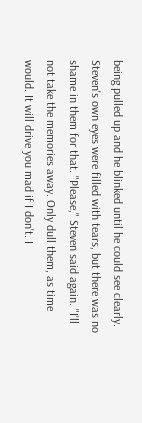being pulled up and he blinked until he could see clearly. Steven's own eyes were filled with tears, but there was no shame in them for that. "Please," Steven said again. "I'll not take the memories away. Only dull them, as time would. It will drive you mad if I don't. I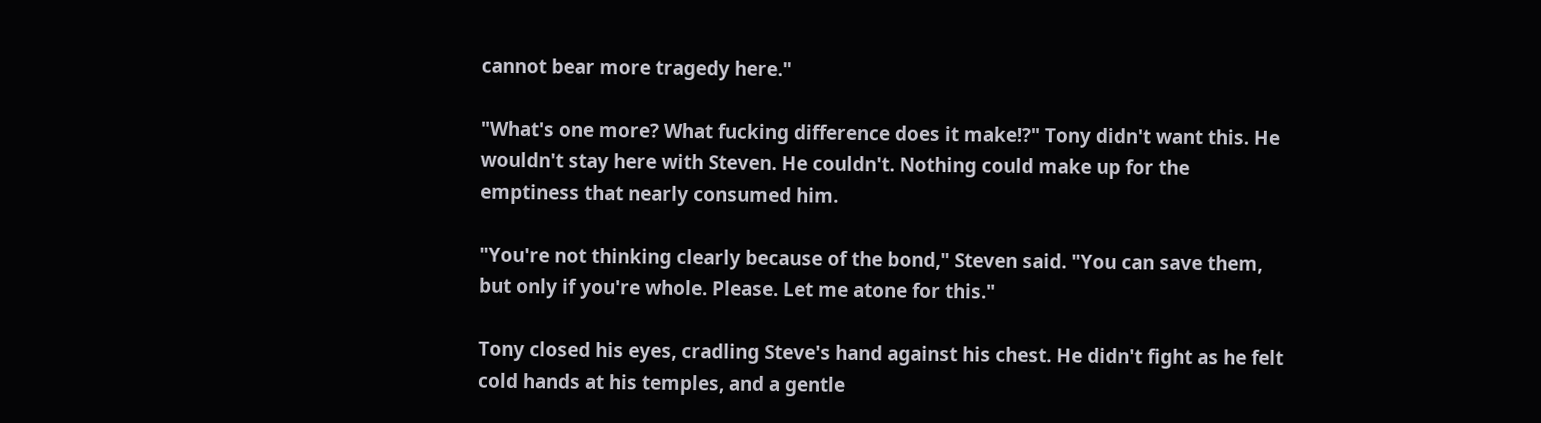cannot bear more tragedy here."

"What's one more? What fucking difference does it make!?" Tony didn't want this. He wouldn't stay here with Steven. He couldn't. Nothing could make up for the emptiness that nearly consumed him.

"You're not thinking clearly because of the bond," Steven said. "You can save them, but only if you're whole. Please. Let me atone for this."

Tony closed his eyes, cradling Steve's hand against his chest. He didn't fight as he felt cold hands at his temples, and a gentle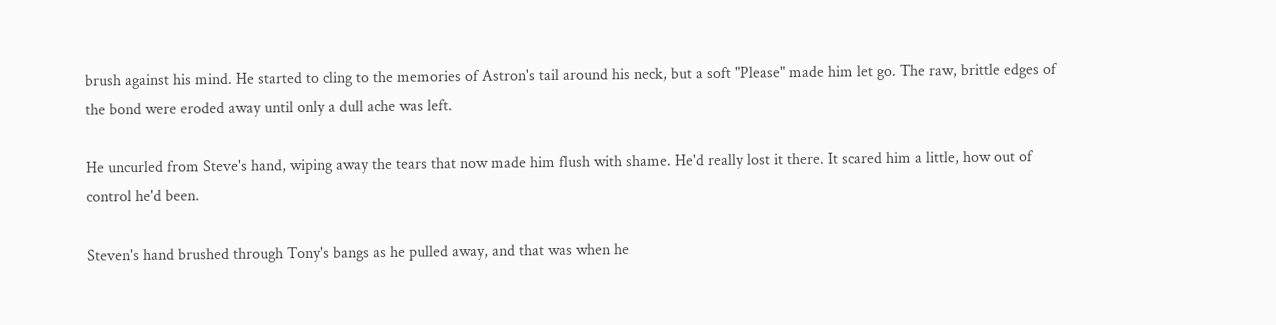brush against his mind. He started to cling to the memories of Astron's tail around his neck, but a soft "Please" made him let go. The raw, brittle edges of the bond were eroded away until only a dull ache was left.

He uncurled from Steve's hand, wiping away the tears that now made him flush with shame. He'd really lost it there. It scared him a little, how out of control he'd been.

Steven's hand brushed through Tony's bangs as he pulled away, and that was when he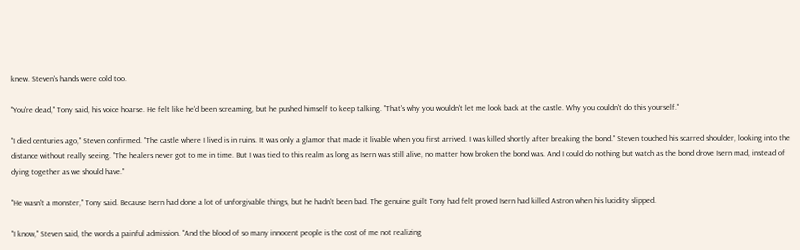knew. Steven's hands were cold too.

"You're dead," Tony said, his voice hoarse. He felt like he'd been screaming, but he pushed himself to keep talking. "That's why you wouldn't let me look back at the castle. Why you couldn't do this yourself."

"I died centuries ago," Steven confirmed. "The castle where I lived is in ruins. It was only a glamor that made it livable when you first arrived. I was killed shortly after breaking the bond." Steven touched his scarred shoulder, looking into the distance without really seeing. "The healers never got to me in time. But I was tied to this realm as long as Isern was still alive, no matter how broken the bond was. And I could do nothing but watch as the bond drove Isern mad, instead of dying together as we should have."

"He wasn't a monster," Tony said. Because Isern had done a lot of unforgivable things, but he hadn't been bad. The genuine guilt Tony had felt proved Isern had killed Astron when his lucidity slipped.

"I know," Steven said, the words a painful admission. "And the blood of so many innocent people is the cost of me not realizing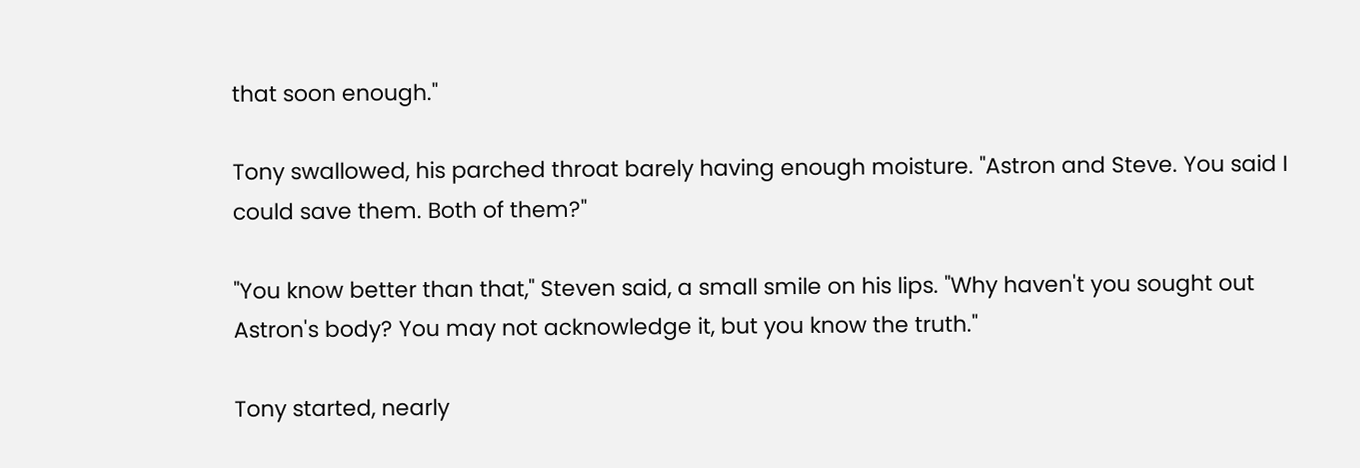that soon enough."

Tony swallowed, his parched throat barely having enough moisture. "Astron and Steve. You said I could save them. Both of them?"

"You know better than that," Steven said, a small smile on his lips. "Why haven't you sought out Astron's body? You may not acknowledge it, but you know the truth."

Tony started, nearly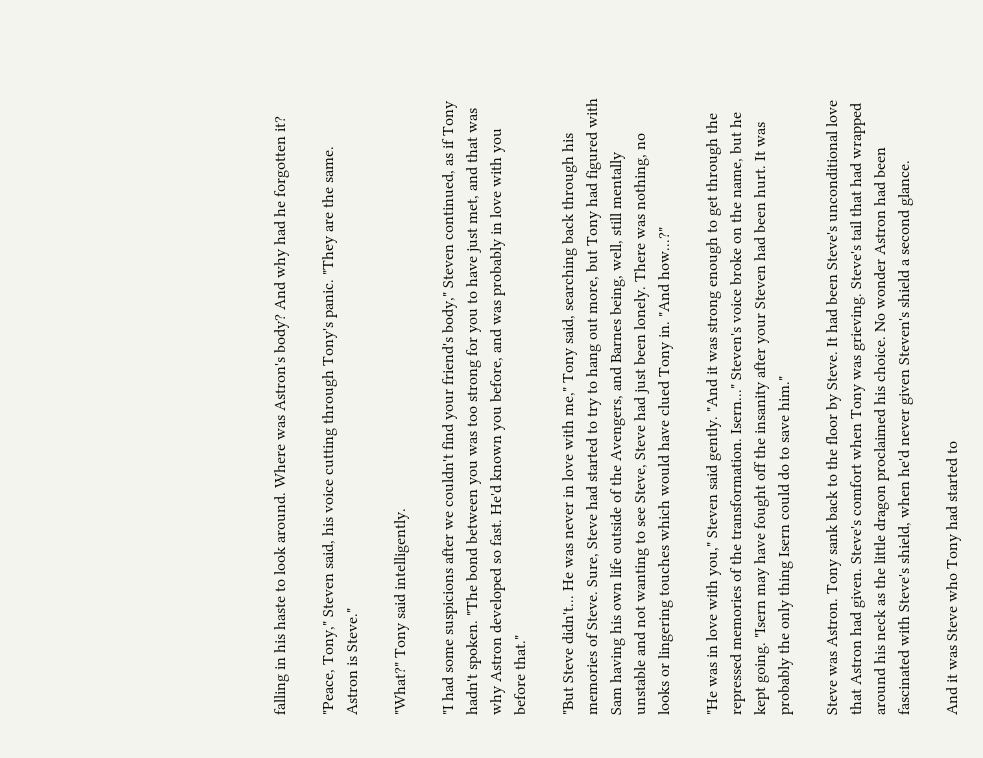falling in his haste to look around. Where was Astron's body? And why had he forgotten it?

"Peace, Tony," Steven said, his voice cutting through Tony's panic. "They are the same. Astron is Steve."

"What?" Tony said intelligently.

"I had some suspicions after we couldn't find your friend's body," Steven continued, as if Tony hadn't spoken. "The bond between you was too strong for you to have just met, and that was why Astron developed so fast. He'd known you before, and was probably in love with you before that."

"But Steve didn't... He was never in love with me," Tony said, searching back through his memories of Steve. Sure, Steve had started to try to hang out more, but Tony had figured with Sam having his own life outside of the Avengers, and Barnes being, well, still mentally unstable and not wanting to see Steve, Steve had just been lonely. There was nothing, no looks or lingering touches which would have clued Tony in. "And how...?"

"He was in love with you," Steven said gently. "And it was strong enough to get through the repressed memories of the transformation. Isern..." Steven's voice broke on the name, but he kept going. "Isern may have fought off the insanity after your Steven had been hurt. It was probably the only thing Isern could do to save him."

Steve was Astron. Tony sank back to the floor by Steve. It had been Steve's unconditional love that Astron had given. Steve's comfort when Tony was grieving. Steve's tail that had wrapped around his neck as the little dragon proclaimed his choice. No wonder Astron had been fascinated with Steve's shield, when he'd never given Steven's shield a second glance.

And it was Steve who Tony had started to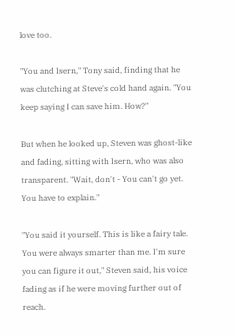love too.

"You and Isern," Tony said, finding that he was clutching at Steve's cold hand again. "You keep saying I can save him. How?"

But when he looked up, Steven was ghost-like and fading, sitting with Isern, who was also transparent. "Wait, don't - You can't go yet. You have to explain."

"You said it yourself. This is like a fairy tale. You were always smarter than me. I'm sure you can figure it out," Steven said, his voice fading as if he were moving further out of reach.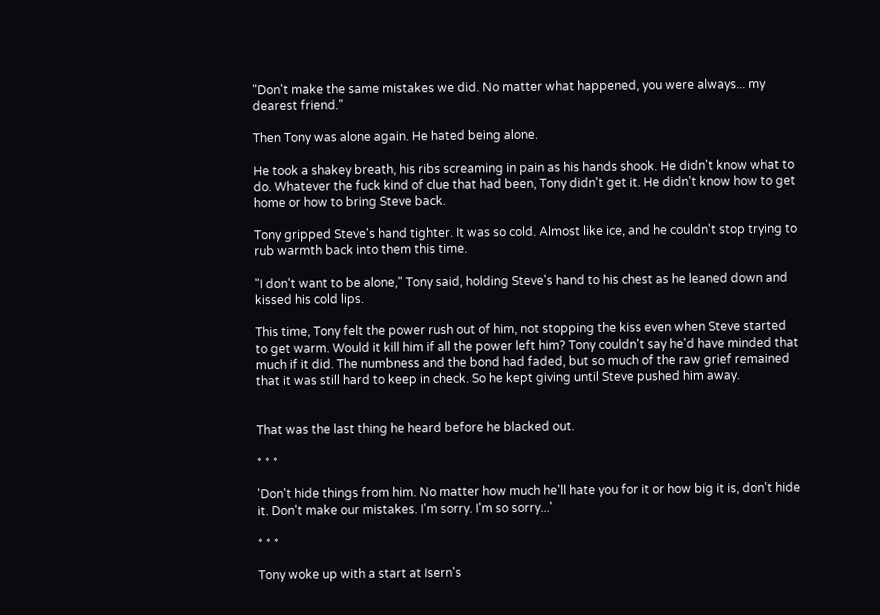"Don't make the same mistakes we did. No matter what happened, you were always... my dearest friend."

Then Tony was alone again. He hated being alone.

He took a shakey breath, his ribs screaming in pain as his hands shook. He didn't know what to do. Whatever the fuck kind of clue that had been, Tony didn't get it. He didn't know how to get home or how to bring Steve back.

Tony gripped Steve's hand tighter. It was so cold. Almost like ice, and he couldn't stop trying to rub warmth back into them this time.

"I don't want to be alone," Tony said, holding Steve's hand to his chest as he leaned down and kissed his cold lips.

This time, Tony felt the power rush out of him, not stopping the kiss even when Steve started to get warm. Would it kill him if all the power left him? Tony couldn't say he'd have minded that much if it did. The numbness and the bond had faded, but so much of the raw grief remained that it was still hard to keep in check. So he kept giving until Steve pushed him away.


That was the last thing he heard before he blacked out.

* * *

'Don't hide things from him. No matter how much he'll hate you for it or how big it is, don't hide it. Don't make our mistakes. I'm sorry. I'm so sorry...'

* * *

Tony woke up with a start at Isern's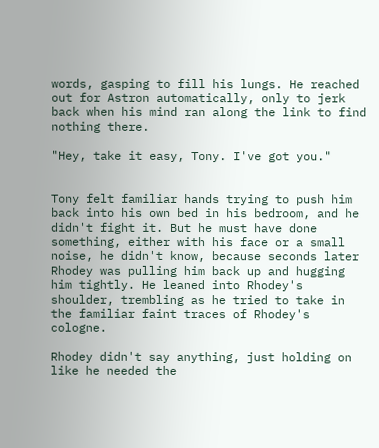words, gasping to fill his lungs. He reached out for Astron automatically, only to jerk back when his mind ran along the link to find nothing there.

"Hey, take it easy, Tony. I've got you."


Tony felt familiar hands trying to push him back into his own bed in his bedroom, and he didn't fight it. But he must have done something, either with his face or a small noise, he didn't know, because seconds later Rhodey was pulling him back up and hugging him tightly. He leaned into Rhodey's shoulder, trembling as he tried to take in the familiar faint traces of Rhodey's cologne.

Rhodey didn't say anything, just holding on like he needed the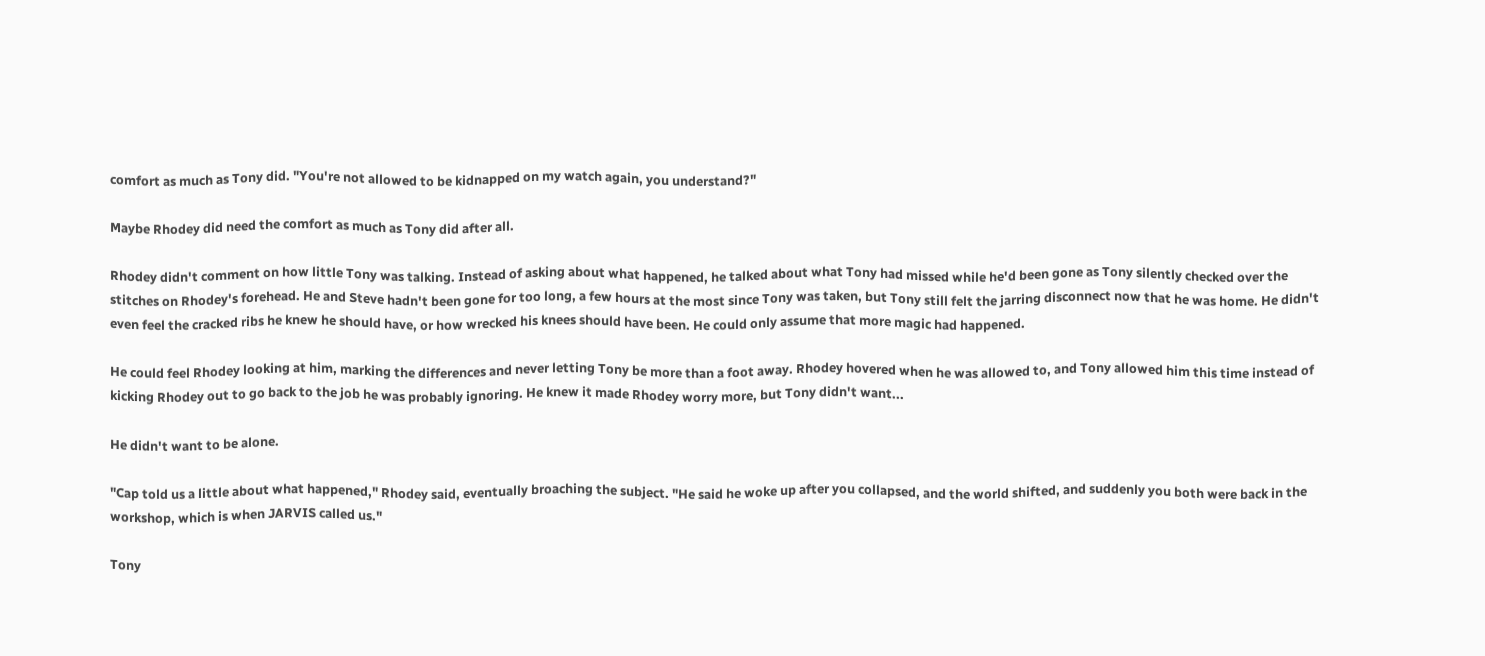comfort as much as Tony did. "You're not allowed to be kidnapped on my watch again, you understand?"

Maybe Rhodey did need the comfort as much as Tony did after all.

Rhodey didn't comment on how little Tony was talking. Instead of asking about what happened, he talked about what Tony had missed while he'd been gone as Tony silently checked over the stitches on Rhodey's forehead. He and Steve hadn't been gone for too long, a few hours at the most since Tony was taken, but Tony still felt the jarring disconnect now that he was home. He didn't even feel the cracked ribs he knew he should have, or how wrecked his knees should have been. He could only assume that more magic had happened.

He could feel Rhodey looking at him, marking the differences and never letting Tony be more than a foot away. Rhodey hovered when he was allowed to, and Tony allowed him this time instead of kicking Rhodey out to go back to the job he was probably ignoring. He knew it made Rhodey worry more, but Tony didn't want...

He didn't want to be alone.

"Cap told us a little about what happened," Rhodey said, eventually broaching the subject. "He said he woke up after you collapsed, and the world shifted, and suddenly you both were back in the workshop, which is when JARVIS called us."

Tony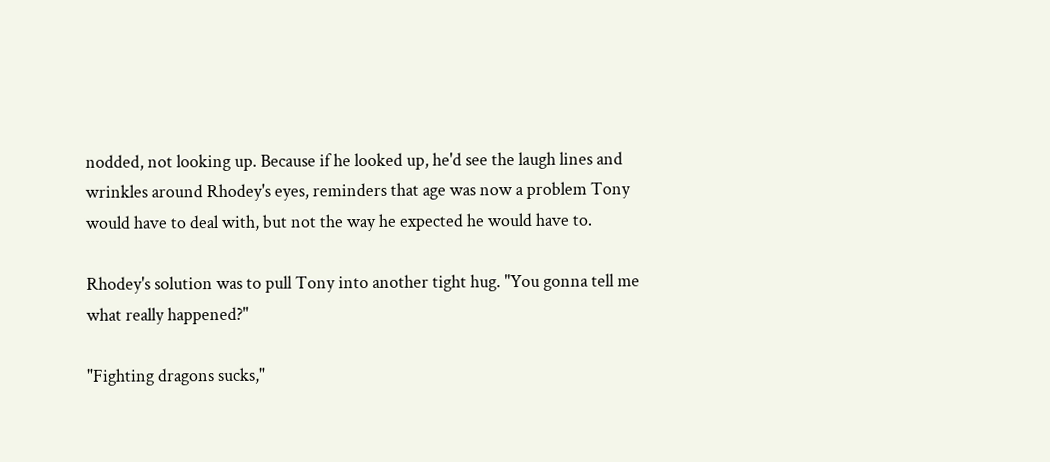nodded, not looking up. Because if he looked up, he'd see the laugh lines and wrinkles around Rhodey's eyes, reminders that age was now a problem Tony would have to deal with, but not the way he expected he would have to.

Rhodey's solution was to pull Tony into another tight hug. "You gonna tell me what really happened?"

"Fighting dragons sucks,"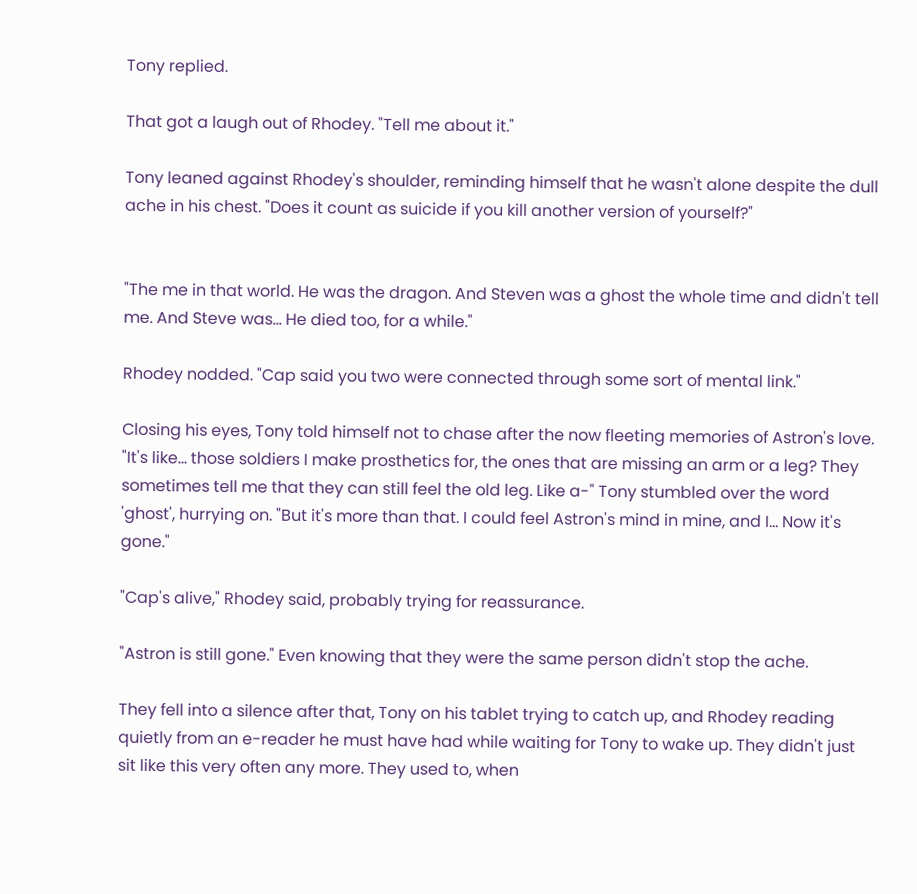Tony replied.

That got a laugh out of Rhodey. "Tell me about it."

Tony leaned against Rhodey's shoulder, reminding himself that he wasn't alone despite the dull ache in his chest. "Does it count as suicide if you kill another version of yourself?"


"The me in that world. He was the dragon. And Steven was a ghost the whole time and didn't tell me. And Steve was... He died too, for a while."

Rhodey nodded. "Cap said you two were connected through some sort of mental link."

Closing his eyes, Tony told himself not to chase after the now fleeting memories of Astron's love. "It's like... those soldiers I make prosthetics for, the ones that are missing an arm or a leg? They sometimes tell me that they can still feel the old leg. Like a-" Tony stumbled over the word 'ghost', hurrying on. "But it's more than that. I could feel Astron's mind in mine, and I... Now it's gone."

"Cap's alive," Rhodey said, probably trying for reassurance.

"Astron is still gone." Even knowing that they were the same person didn't stop the ache.

They fell into a silence after that, Tony on his tablet trying to catch up, and Rhodey reading quietly from an e-reader he must have had while waiting for Tony to wake up. They didn't just sit like this very often any more. They used to, when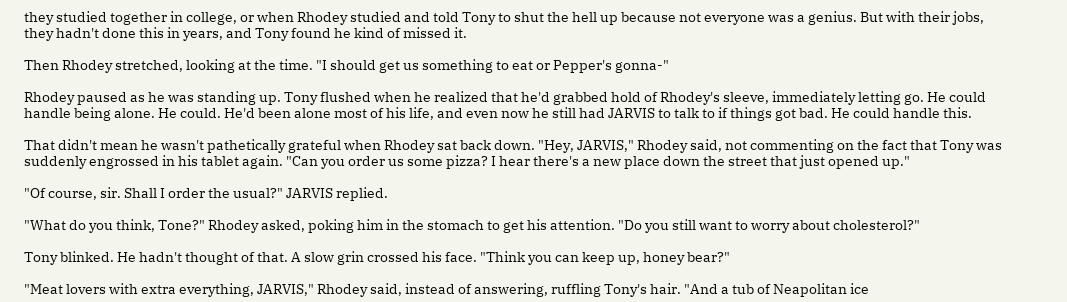they studied together in college, or when Rhodey studied and told Tony to shut the hell up because not everyone was a genius. But with their jobs, they hadn't done this in years, and Tony found he kind of missed it.

Then Rhodey stretched, looking at the time. "I should get us something to eat or Pepper's gonna-"

Rhodey paused as he was standing up. Tony flushed when he realized that he'd grabbed hold of Rhodey's sleeve, immediately letting go. He could handle being alone. He could. He'd been alone most of his life, and even now he still had JARVIS to talk to if things got bad. He could handle this.

That didn't mean he wasn't pathetically grateful when Rhodey sat back down. "Hey, JARVIS," Rhodey said, not commenting on the fact that Tony was suddenly engrossed in his tablet again. "Can you order us some pizza? I hear there's a new place down the street that just opened up."

"Of course, sir. Shall I order the usual?" JARVIS replied.

"What do you think, Tone?" Rhodey asked, poking him in the stomach to get his attention. "Do you still want to worry about cholesterol?"

Tony blinked. He hadn't thought of that. A slow grin crossed his face. "Think you can keep up, honey bear?"

"Meat lovers with extra everything, JARVIS," Rhodey said, instead of answering, ruffling Tony's hair. "And a tub of Neapolitan ice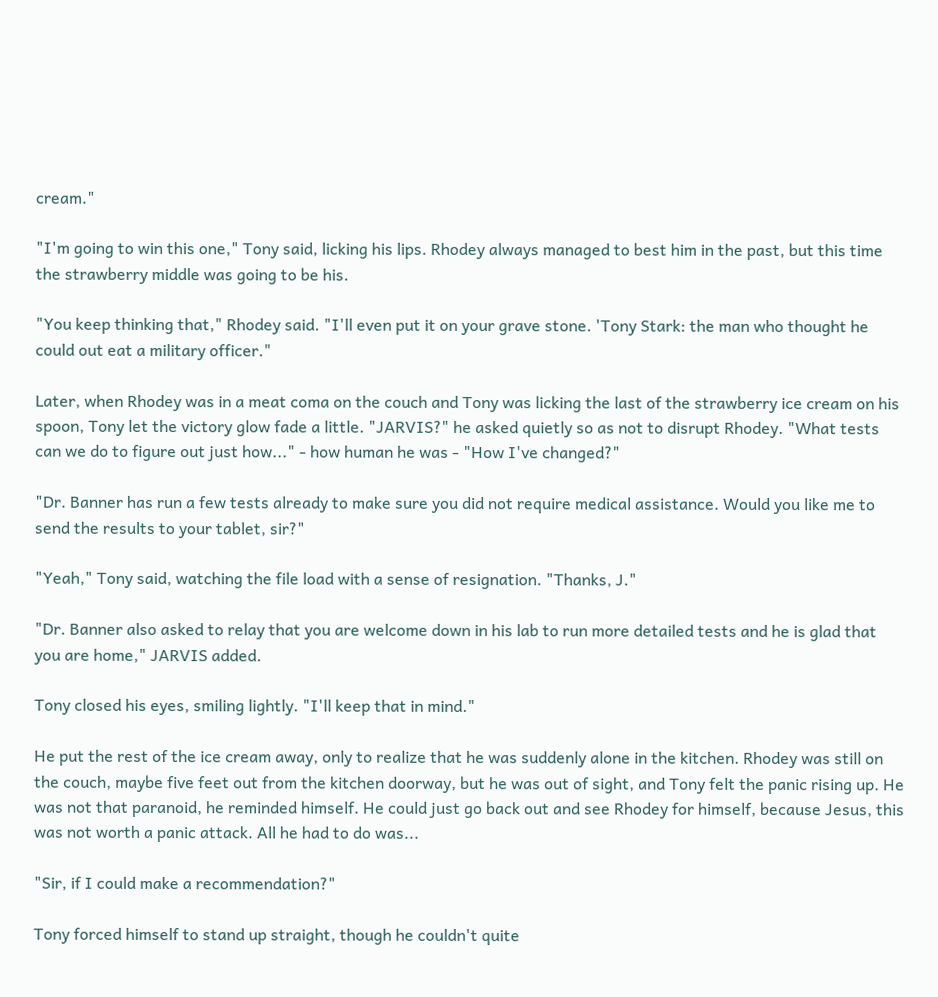cream."

"I'm going to win this one," Tony said, licking his lips. Rhodey always managed to best him in the past, but this time the strawberry middle was going to be his.

"You keep thinking that," Rhodey said. "I'll even put it on your grave stone. 'Tony Stark: the man who thought he could out eat a military officer."

Later, when Rhodey was in a meat coma on the couch and Tony was licking the last of the strawberry ice cream on his spoon, Tony let the victory glow fade a little. "JARVIS?" he asked quietly so as not to disrupt Rhodey. "What tests can we do to figure out just how..." - how human he was - "How I've changed?"

"Dr. Banner has run a few tests already to make sure you did not require medical assistance. Would you like me to send the results to your tablet, sir?"

"Yeah," Tony said, watching the file load with a sense of resignation. "Thanks, J."

"Dr. Banner also asked to relay that you are welcome down in his lab to run more detailed tests and he is glad that you are home," JARVIS added.

Tony closed his eyes, smiling lightly. "I'll keep that in mind."

He put the rest of the ice cream away, only to realize that he was suddenly alone in the kitchen. Rhodey was still on the couch, maybe five feet out from the kitchen doorway, but he was out of sight, and Tony felt the panic rising up. He was not that paranoid, he reminded himself. He could just go back out and see Rhodey for himself, because Jesus, this was not worth a panic attack. All he had to do was...

"Sir, if I could make a recommendation?"

Tony forced himself to stand up straight, though he couldn't quite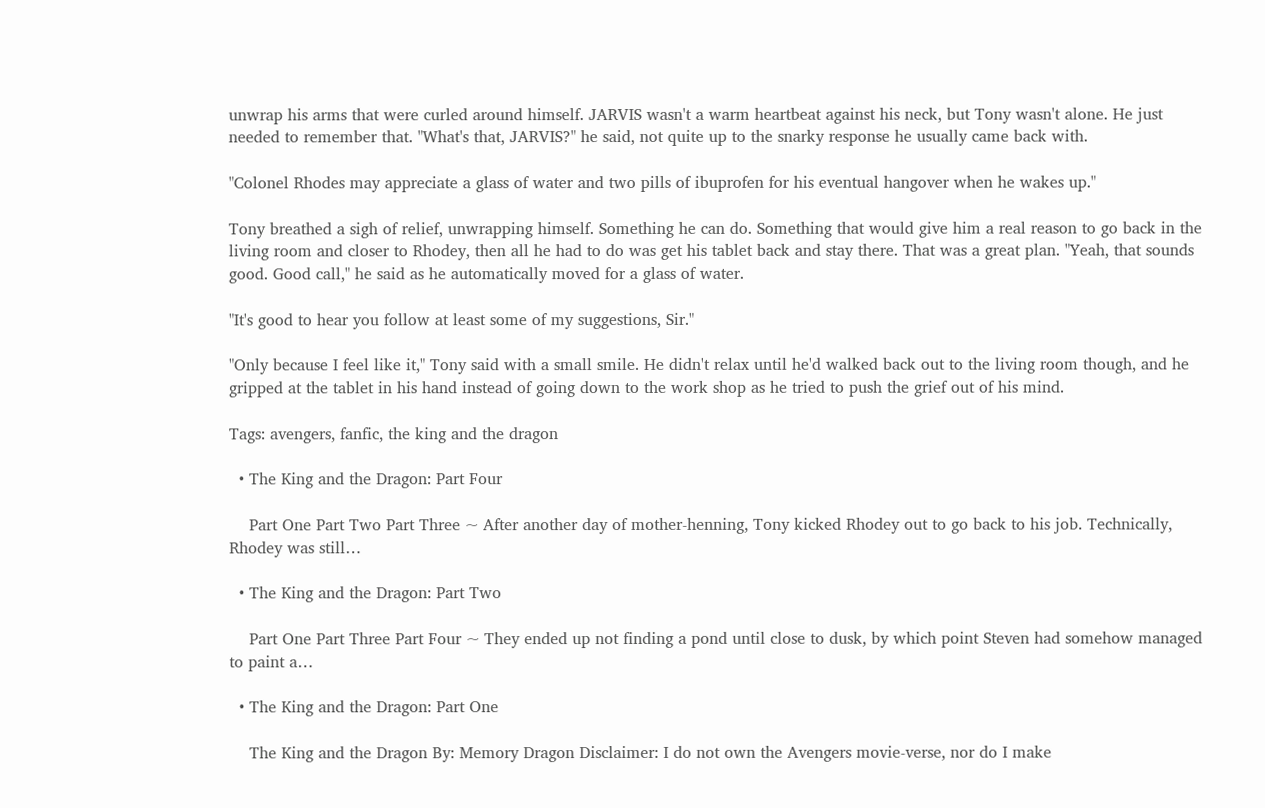unwrap his arms that were curled around himself. JARVIS wasn't a warm heartbeat against his neck, but Tony wasn't alone. He just needed to remember that. "What's that, JARVIS?" he said, not quite up to the snarky response he usually came back with.

"Colonel Rhodes may appreciate a glass of water and two pills of ibuprofen for his eventual hangover when he wakes up."

Tony breathed a sigh of relief, unwrapping himself. Something he can do. Something that would give him a real reason to go back in the living room and closer to Rhodey, then all he had to do was get his tablet back and stay there. That was a great plan. "Yeah, that sounds good. Good call," he said as he automatically moved for a glass of water.

"It's good to hear you follow at least some of my suggestions, Sir."

"Only because I feel like it," Tony said with a small smile. He didn't relax until he'd walked back out to the living room though, and he gripped at the tablet in his hand instead of going down to the work shop as he tried to push the grief out of his mind.

Tags: avengers, fanfic, the king and the dragon

  • The King and the Dragon: Part Four

    Part One Part Two Part Three ~ After another day of mother-henning, Tony kicked Rhodey out to go back to his job. Technically, Rhodey was still…

  • The King and the Dragon: Part Two

    Part One Part Three Part Four ~ They ended up not finding a pond until close to dusk, by which point Steven had somehow managed to paint a…

  • The King and the Dragon: Part One

    The King and the Dragon By: Memory Dragon Disclaimer: I do not own the Avengers movie-verse, nor do I make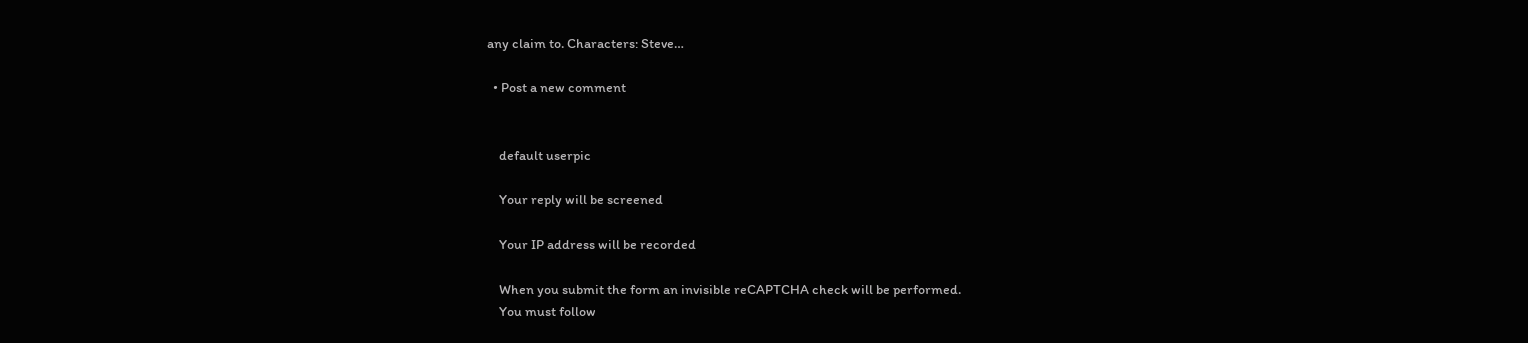any claim to. Characters: Steve…

  • Post a new comment


    default userpic

    Your reply will be screened

    Your IP address will be recorded

    When you submit the form an invisible reCAPTCHA check will be performed.
    You must follow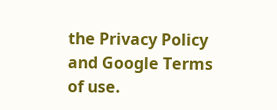the Privacy Policy and Google Terms of use.